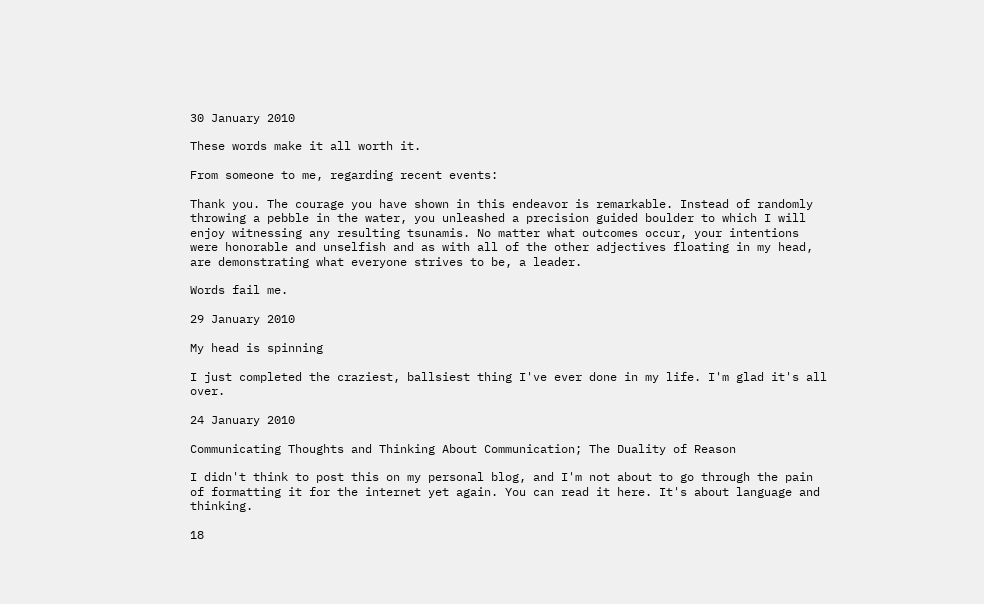30 January 2010

These words make it all worth it.

From someone to me, regarding recent events:

Thank you. The courage you have shown in this endeavor is remarkable. Instead of randomly throwing a pebble in the water, you unleashed a precision guided boulder to which I will enjoy witnessing any resulting tsunamis. No matter what outcomes occur, your intentions were honorable and unselfish and as with all of the other adjectives floating in my head, are demonstrating what everyone strives to be, a leader.

Words fail me.

29 January 2010

My head is spinning

I just completed the craziest, ballsiest thing I've ever done in my life. I'm glad it's all over.

24 January 2010

Communicating Thoughts and Thinking About Communication; The Duality of Reason

I didn't think to post this on my personal blog, and I'm not about to go through the pain of formatting it for the internet yet again. You can read it here. It's about language and thinking.

18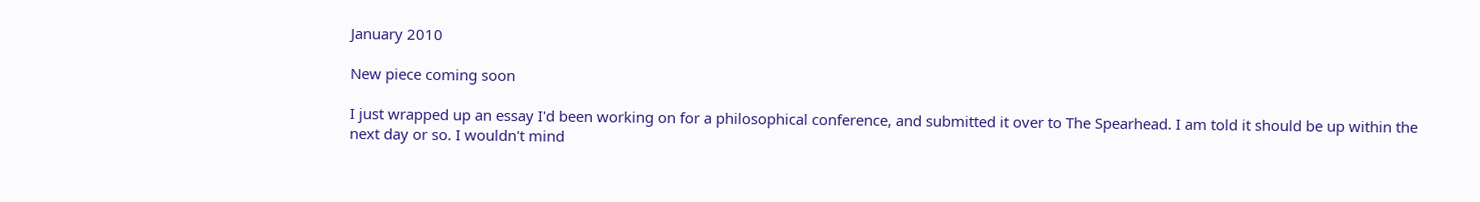January 2010

New piece coming soon

I just wrapped up an essay I'd been working on for a philosophical conference, and submitted it over to The Spearhead. I am told it should be up within the next day or so. I wouldn't mind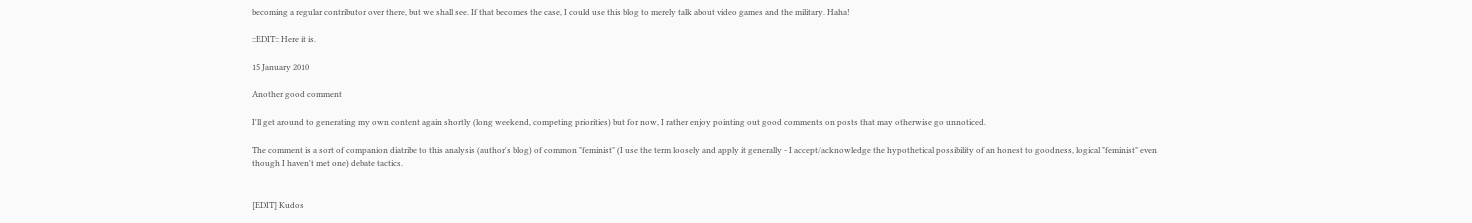becoming a regular contributor over there, but we shall see. If that becomes the case, I could use this blog to merely talk about video games and the military. Haha!

::EDIT:: Here it is.

15 January 2010

Another good comment

I'll get around to generating my own content again shortly (long weekend, competing priorities) but for now, I rather enjoy pointing out good comments on posts that may otherwise go unnoticed.

The comment is a sort of companion diatribe to this analysis (author's blog) of common "feminist" (I use the term loosely and apply it generally - I accept/acknowledge the hypothetical possibility of an honest to goodness, logical "feminist" even though I haven't met one) debate tactics.


[EDIT] Kudos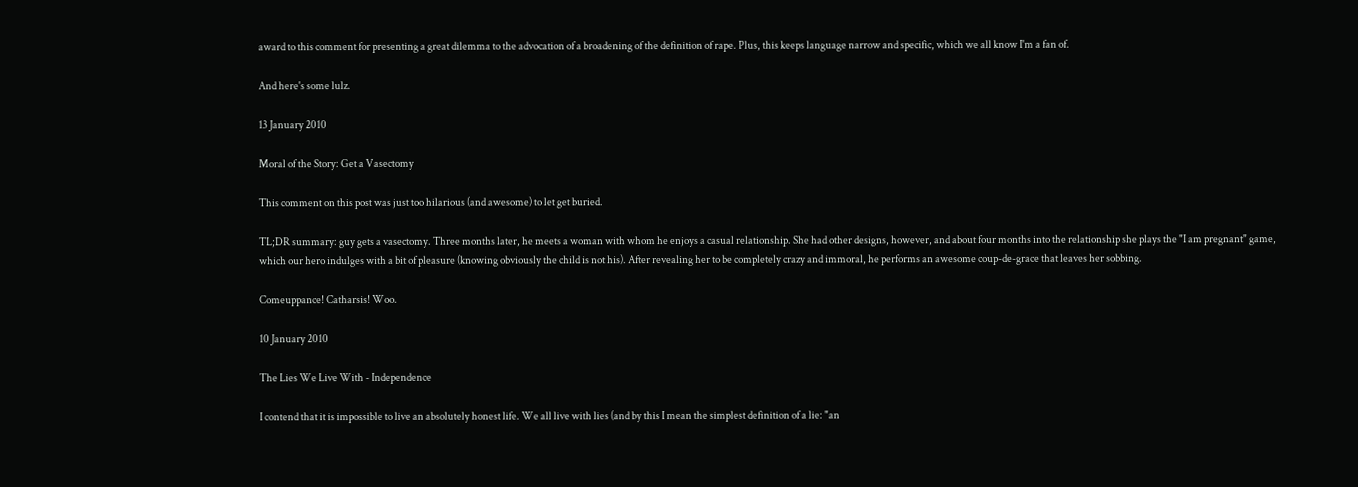award to this comment for presenting a great dilemma to the advocation of a broadening of the definition of rape. Plus, this keeps language narrow and specific, which we all know I'm a fan of.

And here's some lulz.

13 January 2010

Moral of the Story: Get a Vasectomy

This comment on this post was just too hilarious (and awesome) to let get buried.

TL;DR summary: guy gets a vasectomy. Three months later, he meets a woman with whom he enjoys a casual relationship. She had other designs, however, and about four months into the relationship she plays the "I am pregnant" game, which our hero indulges with a bit of pleasure (knowing obviously the child is not his). After revealing her to be completely crazy and immoral, he performs an awesome coup-de-grace that leaves her sobbing.

Comeuppance! Catharsis! Woo.

10 January 2010

The Lies We Live With - Independence

I contend that it is impossible to live an absolutely honest life. We all live with lies (and by this I mean the simplest definition of a lie: "an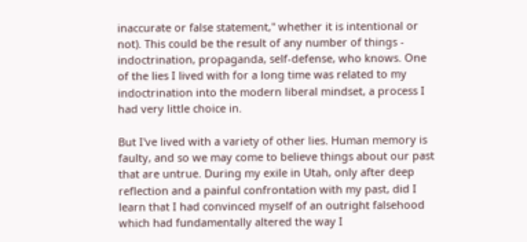inaccurate or false statement," whether it is intentional or not). This could be the result of any number of things - indoctrination, propaganda, self-defense, who knows. One of the lies I lived with for a long time was related to my indoctrination into the modern liberal mindset, a process I had very little choice in.

But I've lived with a variety of other lies. Human memory is faulty, and so we may come to believe things about our past that are untrue. During my exile in Utah, only after deep reflection and a painful confrontation with my past, did I learn that I had convinced myself of an outright falsehood which had fundamentally altered the way I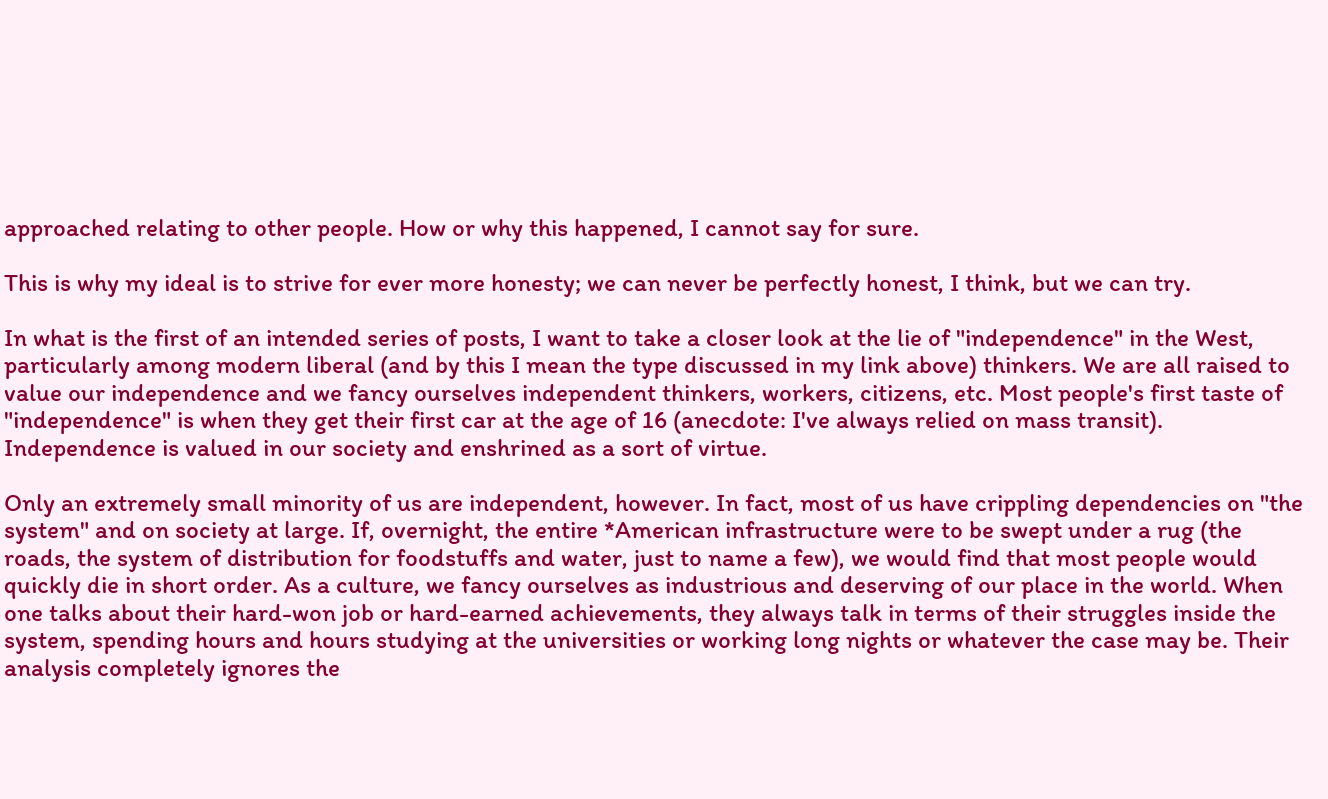approached relating to other people. How or why this happened, I cannot say for sure.

This is why my ideal is to strive for ever more honesty; we can never be perfectly honest, I think, but we can try.

In what is the first of an intended series of posts, I want to take a closer look at the lie of "independence" in the West, particularly among modern liberal (and by this I mean the type discussed in my link above) thinkers. We are all raised to value our independence and we fancy ourselves independent thinkers, workers, citizens, etc. Most people's first taste of "independence" is when they get their first car at the age of 16 (anecdote: I've always relied on mass transit). Independence is valued in our society and enshrined as a sort of virtue.

Only an extremely small minority of us are independent, however. In fact, most of us have crippling dependencies on "the system" and on society at large. If, overnight, the entire *American infrastructure were to be swept under a rug (the roads, the system of distribution for foodstuffs and water, just to name a few), we would find that most people would quickly die in short order. As a culture, we fancy ourselves as industrious and deserving of our place in the world. When one talks about their hard-won job or hard-earned achievements, they always talk in terms of their struggles inside the system, spending hours and hours studying at the universities or working long nights or whatever the case may be. Their analysis completely ignores the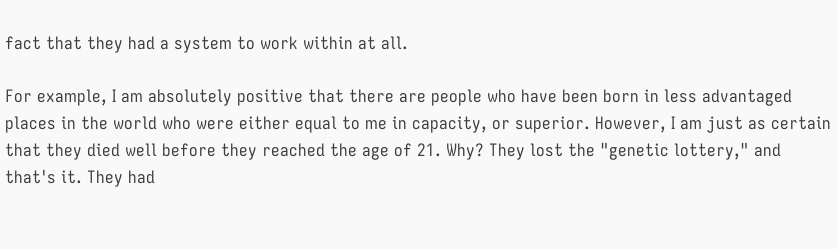fact that they had a system to work within at all.

For example, I am absolutely positive that there are people who have been born in less advantaged places in the world who were either equal to me in capacity, or superior. However, I am just as certain that they died well before they reached the age of 21. Why? They lost the "genetic lottery," and that's it. They had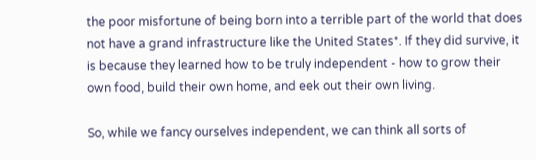the poor misfortune of being born into a terrible part of the world that does not have a grand infrastructure like the United States*. If they did survive, it is because they learned how to be truly independent - how to grow their own food, build their own home, and eek out their own living.

So, while we fancy ourselves independent, we can think all sorts of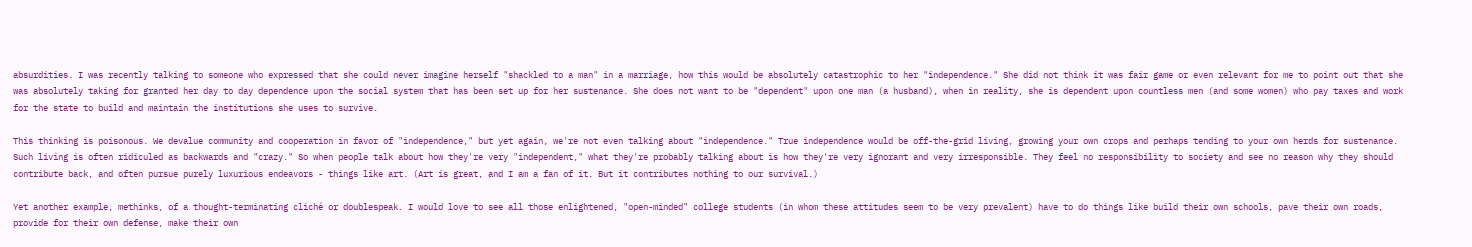absurdities. I was recently talking to someone who expressed that she could never imagine herself "shackled to a man" in a marriage, how this would be absolutely catastrophic to her "independence." She did not think it was fair game or even relevant for me to point out that she was absolutely taking for granted her day to day dependence upon the social system that has been set up for her sustenance. She does not want to be "dependent" upon one man (a husband), when in reality, she is dependent upon countless men (and some women) who pay taxes and work for the state to build and maintain the institutions she uses to survive.

This thinking is poisonous. We devalue community and cooperation in favor of "independence," but yet again, we're not even talking about "independence." True independence would be off-the-grid living, growing your own crops and perhaps tending to your own herds for sustenance. Such living is often ridiculed as backwards and "crazy." So when people talk about how they're very "independent," what they're probably talking about is how they're very ignorant and very irresponsible. They feel no responsibility to society and see no reason why they should contribute back, and often pursue purely luxurious endeavors - things like art. (Art is great, and I am a fan of it. But it contributes nothing to our survival.)

Yet another example, methinks, of a thought-terminating cliché or doublespeak. I would love to see all those enlightened, "open-minded" college students (in whom these attitudes seem to be very prevalent) have to do things like build their own schools, pave their own roads, provide for their own defense, make their own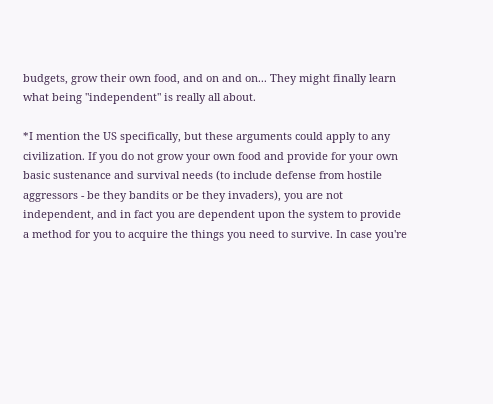budgets, grow their own food, and on and on... They might finally learn what being "independent" is really all about.

*I mention the US specifically, but these arguments could apply to any civilization. If you do not grow your own food and provide for your own basic sustenance and survival needs (to include defense from hostile aggressors - be they bandits or be they invaders), you are not independent, and in fact you are dependent upon the system to provide a method for you to acquire the things you need to survive. In case you're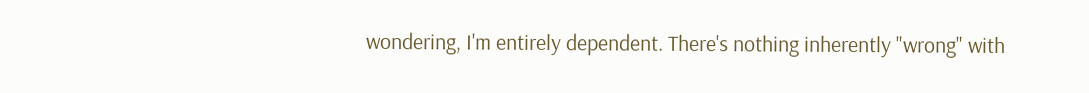wondering, I'm entirely dependent. There's nothing inherently "wrong" with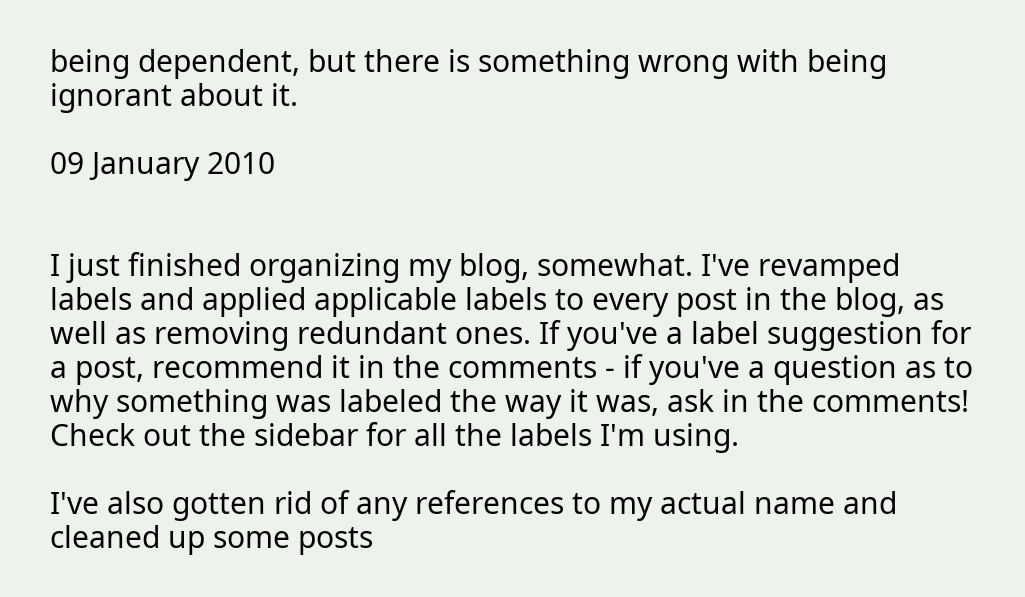being dependent, but there is something wrong with being ignorant about it.

09 January 2010


I just finished organizing my blog, somewhat. I've revamped labels and applied applicable labels to every post in the blog, as well as removing redundant ones. If you've a label suggestion for a post, recommend it in the comments - if you've a question as to why something was labeled the way it was, ask in the comments! Check out the sidebar for all the labels I'm using.

I've also gotten rid of any references to my actual name and cleaned up some posts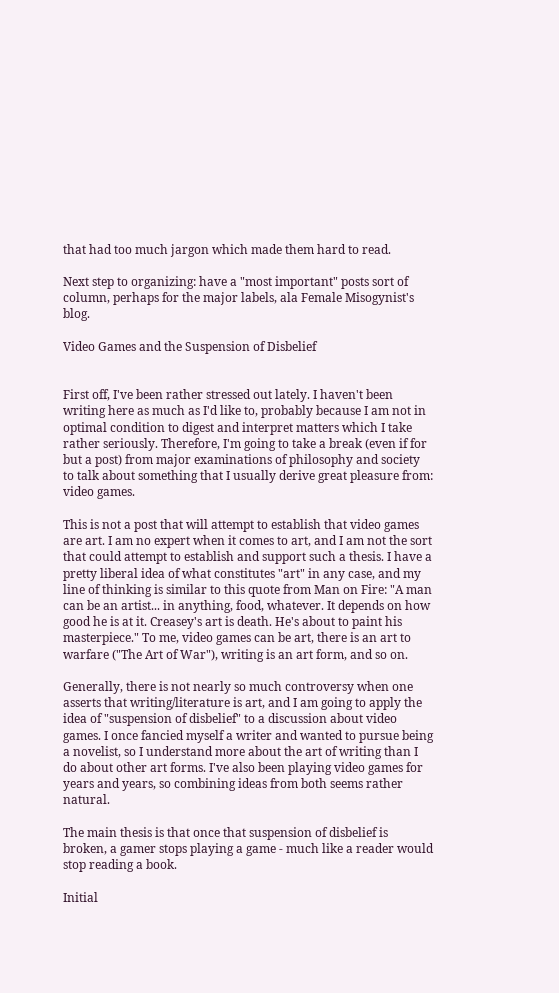that had too much jargon which made them hard to read.

Next step to organizing: have a "most important" posts sort of column, perhaps for the major labels, ala Female Misogynist's blog.

Video Games and the Suspension of Disbelief


First off, I've been rather stressed out lately. I haven't been writing here as much as I'd like to, probably because I am not in optimal condition to digest and interpret matters which I take rather seriously. Therefore, I'm going to take a break (even if for but a post) from major examinations of philosophy and society to talk about something that I usually derive great pleasure from: video games.

This is not a post that will attempt to establish that video games are art. I am no expert when it comes to art, and I am not the sort that could attempt to establish and support such a thesis. I have a pretty liberal idea of what constitutes "art" in any case, and my line of thinking is similar to this quote from Man on Fire: "A man can be an artist... in anything, food, whatever. It depends on how good he is at it. Creasey's art is death. He's about to paint his masterpiece." To me, video games can be art, there is an art to warfare ("The Art of War"), writing is an art form, and so on.

Generally, there is not nearly so much controversy when one asserts that writing/literature is art, and I am going to apply the idea of "suspension of disbelief" to a discussion about video games. I once fancied myself a writer and wanted to pursue being a novelist, so I understand more about the art of writing than I do about other art forms. I've also been playing video games for years and years, so combining ideas from both seems rather natural.

The main thesis is that once that suspension of disbelief is broken, a gamer stops playing a game - much like a reader would stop reading a book.

Initial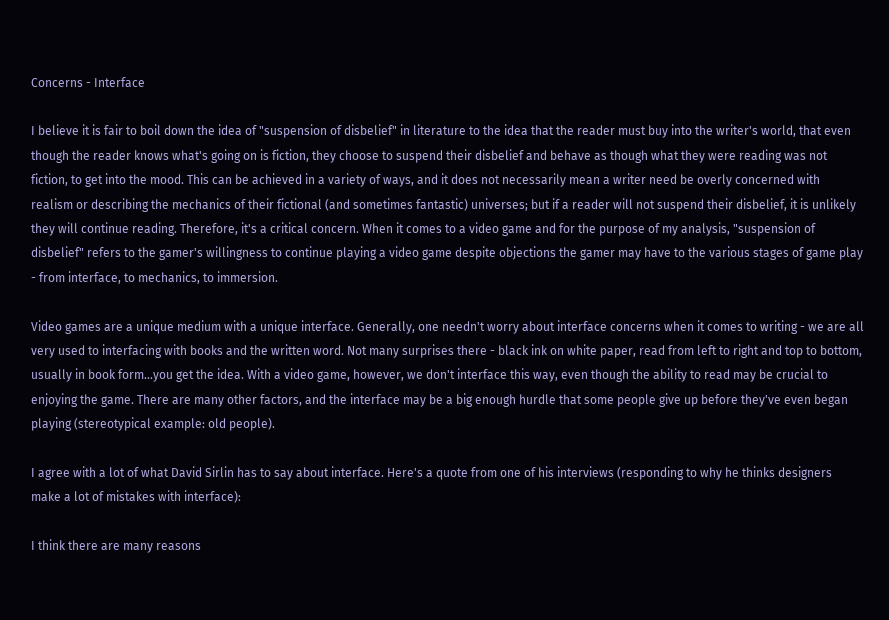Concerns - Interface

I believe it is fair to boil down the idea of "suspension of disbelief" in literature to the idea that the reader must buy into the writer's world, that even though the reader knows what's going on is fiction, they choose to suspend their disbelief and behave as though what they were reading was not fiction, to get into the mood. This can be achieved in a variety of ways, and it does not necessarily mean a writer need be overly concerned with realism or describing the mechanics of their fictional (and sometimes fantastic) universes; but if a reader will not suspend their disbelief, it is unlikely they will continue reading. Therefore, it's a critical concern. When it comes to a video game and for the purpose of my analysis, "suspension of disbelief" refers to the gamer's willingness to continue playing a video game despite objections the gamer may have to the various stages of game play - from interface, to mechanics, to immersion.

Video games are a unique medium with a unique interface. Generally, one needn't worry about interface concerns when it comes to writing - we are all very used to interfacing with books and the written word. Not many surprises there - black ink on white paper, read from left to right and top to bottom, usually in book form...you get the idea. With a video game, however, we don't interface this way, even though the ability to read may be crucial to enjoying the game. There are many other factors, and the interface may be a big enough hurdle that some people give up before they've even began playing (stereotypical example: old people).

I agree with a lot of what David Sirlin has to say about interface. Here's a quote from one of his interviews (responding to why he thinks designers make a lot of mistakes with interface):

I think there are many reasons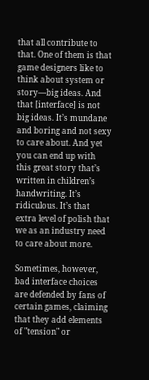that all contribute to that. One of them is that game designers like to think about system or story―big ideas. And that [interface] is not big ideas. It’s mundane and boring and not sexy to care about. And yet you can end up with this great story that’s written in children’s handwriting. It’s ridiculous. It’s that extra level of polish that we as an industry need to care about more.

Sometimes, however, bad interface choices are defended by fans of certain games, claiming that they add elements of "tension" or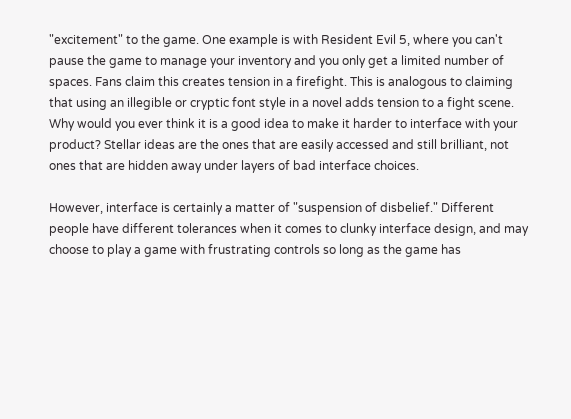"excitement" to the game. One example is with Resident Evil 5, where you can't pause the game to manage your inventory and you only get a limited number of spaces. Fans claim this creates tension in a firefight. This is analogous to claiming that using an illegible or cryptic font style in a novel adds tension to a fight scene. Why would you ever think it is a good idea to make it harder to interface with your product? Stellar ideas are the ones that are easily accessed and still brilliant, not ones that are hidden away under layers of bad interface choices.

However, interface is certainly a matter of "suspension of disbelief." Different people have different tolerances when it comes to clunky interface design, and may choose to play a game with frustrating controls so long as the game has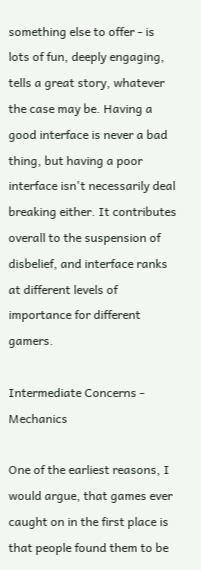something else to offer - is lots of fun, deeply engaging, tells a great story, whatever the case may be. Having a good interface is never a bad thing, but having a poor interface isn't necessarily deal breaking either. It contributes overall to the suspension of disbelief, and interface ranks at different levels of importance for different gamers.

Intermediate Concerns - Mechanics

One of the earliest reasons, I would argue, that games ever caught on in the first place is that people found them to be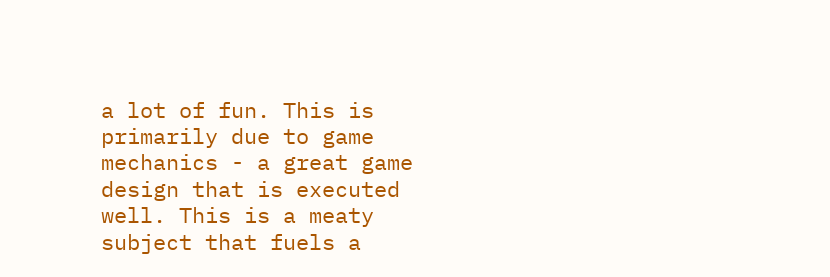a lot of fun. This is primarily due to game mechanics - a great game design that is executed well. This is a meaty subject that fuels a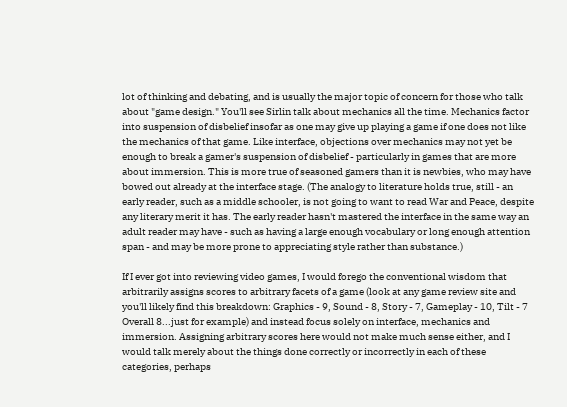lot of thinking and debating, and is usually the major topic of concern for those who talk about "game design." You'll see Sirlin talk about mechanics all the time. Mechanics factor into suspension of disbelief insofar as one may give up playing a game if one does not like the mechanics of that game. Like interface, objections over mechanics may not yet be enough to break a gamer's suspension of disbelief - particularly in games that are more about immersion. This is more true of seasoned gamers than it is newbies, who may have bowed out already at the interface stage. (The analogy to literature holds true, still - an early reader, such as a middle schooler, is not going to want to read War and Peace, despite any literary merit it has. The early reader hasn't mastered the interface in the same way an adult reader may have - such as having a large enough vocabulary or long enough attention span - and may be more prone to appreciating style rather than substance.)

If I ever got into reviewing video games, I would forego the conventional wisdom that arbitrarily assigns scores to arbitrary facets of a game (look at any game review site and you'll likely find this breakdown: Graphics - 9, Sound - 8, Story - 7, Gameplay - 10, Tilt - 7 Overall 8...just for example) and instead focus solely on interface, mechanics and immersion. Assigning arbitrary scores here would not make much sense either, and I would talk merely about the things done correctly or incorrectly in each of these categories, perhaps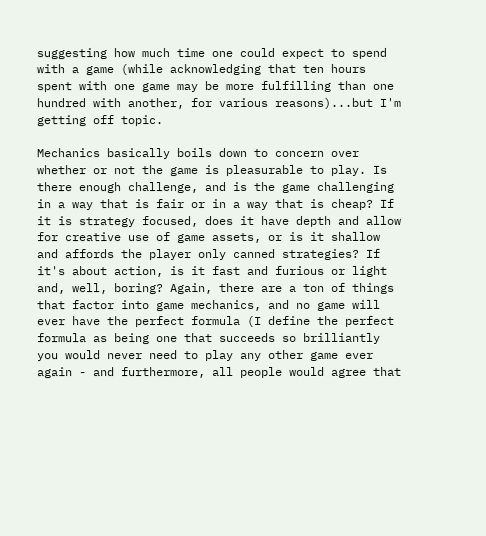suggesting how much time one could expect to spend with a game (while acknowledging that ten hours spent with one game may be more fulfilling than one hundred with another, for various reasons)...but I'm getting off topic.

Mechanics basically boils down to concern over whether or not the game is pleasurable to play. Is there enough challenge, and is the game challenging in a way that is fair or in a way that is cheap? If it is strategy focused, does it have depth and allow for creative use of game assets, or is it shallow and affords the player only canned strategies? If it's about action, is it fast and furious or light and, well, boring? Again, there are a ton of things that factor into game mechanics, and no game will ever have the perfect formula (I define the perfect formula as being one that succeeds so brilliantly you would never need to play any other game ever again - and furthermore, all people would agree that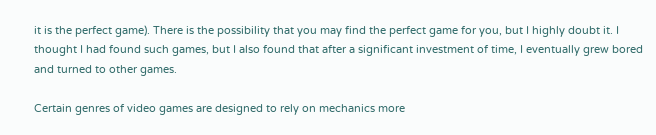it is the perfect game). There is the possibility that you may find the perfect game for you, but I highly doubt it. I thought I had found such games, but I also found that after a significant investment of time, I eventually grew bored and turned to other games.

Certain genres of video games are designed to rely on mechanics more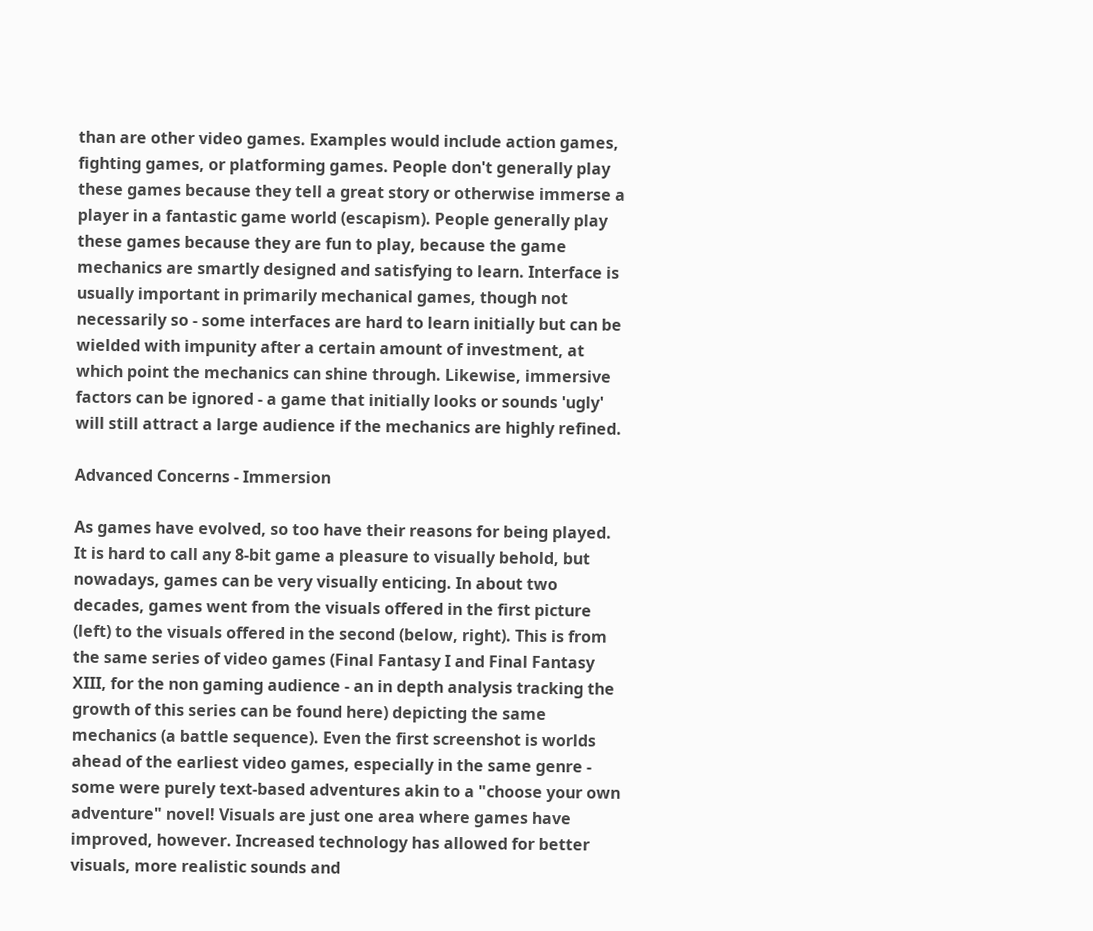than are other video games. Examples would include action games, fighting games, or platforming games. People don't generally play these games because they tell a great story or otherwise immerse a player in a fantastic game world (escapism). People generally play these games because they are fun to play, because the game mechanics are smartly designed and satisfying to learn. Interface is usually important in primarily mechanical games, though not necessarily so - some interfaces are hard to learn initially but can be wielded with impunity after a certain amount of investment, at which point the mechanics can shine through. Likewise, immersive factors can be ignored - a game that initially looks or sounds 'ugly' will still attract a large audience if the mechanics are highly refined.

Advanced Concerns - Immersion

As games have evolved, so too have their reasons for being played. It is hard to call any 8-bit game a pleasure to visually behold, but nowadays, games can be very visually enticing. In about two decades, games went from the visuals offered in the first picture (left) to the visuals offered in the second (below, right). This is from the same series of video games (Final Fantasy I and Final Fantasy XIII, for the non gaming audience - an in depth analysis tracking the growth of this series can be found here) depicting the same mechanics (a battle sequence). Even the first screenshot is worlds ahead of the earliest video games, especially in the same genre - some were purely text-based adventures akin to a "choose your own adventure" novel! Visuals are just one area where games have improved, however. Increased technology has allowed for better visuals, more realistic sounds and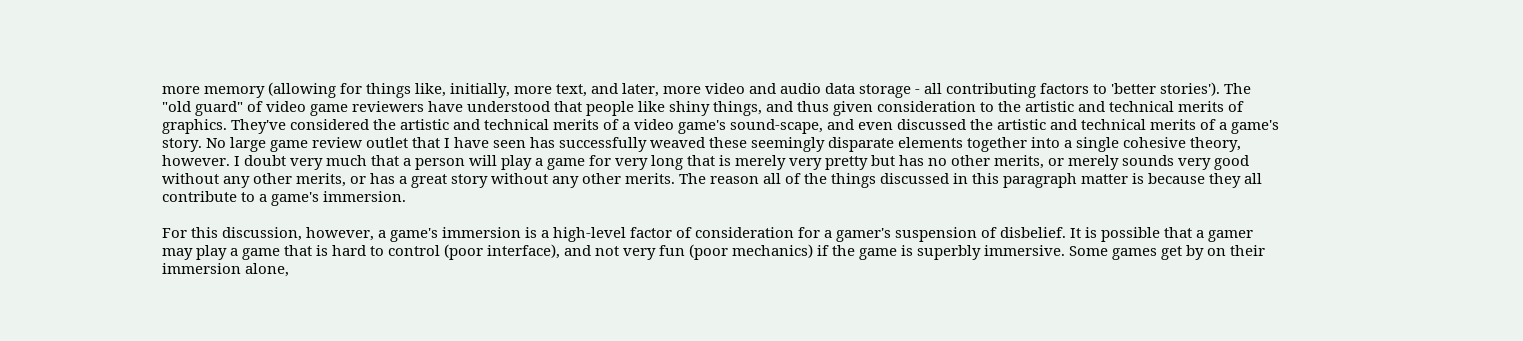more memory (allowing for things like, initially, more text, and later, more video and audio data storage - all contributing factors to 'better stories'). The "old guard" of video game reviewers have understood that people like shiny things, and thus given consideration to the artistic and technical merits of graphics. They've considered the artistic and technical merits of a video game's sound-scape, and even discussed the artistic and technical merits of a game's story. No large game review outlet that I have seen has successfully weaved these seemingly disparate elements together into a single cohesive theory, however. I doubt very much that a person will play a game for very long that is merely very pretty but has no other merits, or merely sounds very good without any other merits, or has a great story without any other merits. The reason all of the things discussed in this paragraph matter is because they all contribute to a game's immersion.

For this discussion, however, a game's immersion is a high-level factor of consideration for a gamer's suspension of disbelief. It is possible that a gamer may play a game that is hard to control (poor interface), and not very fun (poor mechanics) if the game is superbly immersive. Some games get by on their immersion alone,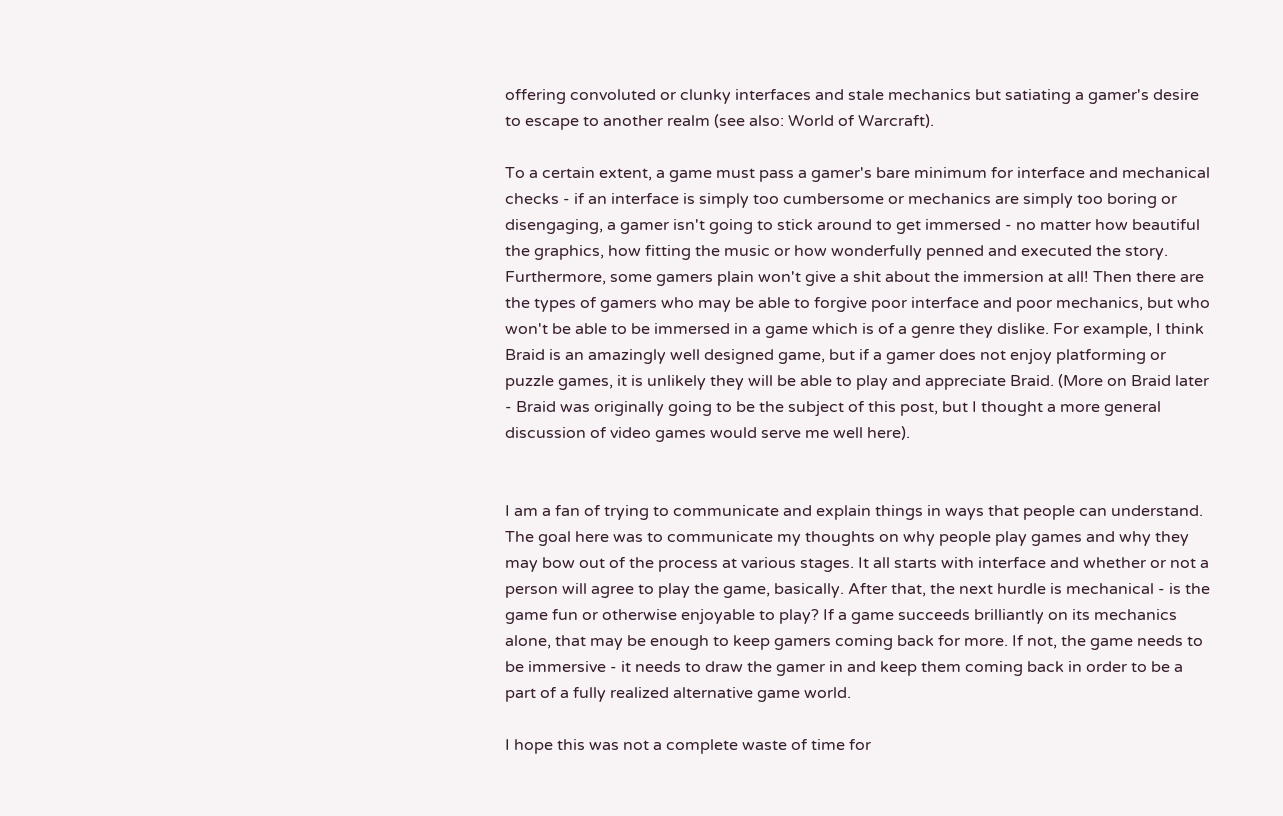offering convoluted or clunky interfaces and stale mechanics but satiating a gamer's desire to escape to another realm (see also: World of Warcraft).

To a certain extent, a game must pass a gamer's bare minimum for interface and mechanical checks - if an interface is simply too cumbersome or mechanics are simply too boring or disengaging, a gamer isn't going to stick around to get immersed - no matter how beautiful the graphics, how fitting the music or how wonderfully penned and executed the story. Furthermore, some gamers plain won't give a shit about the immersion at all! Then there are the types of gamers who may be able to forgive poor interface and poor mechanics, but who won't be able to be immersed in a game which is of a genre they dislike. For example, I think Braid is an amazingly well designed game, but if a gamer does not enjoy platforming or puzzle games, it is unlikely they will be able to play and appreciate Braid. (More on Braid later - Braid was originally going to be the subject of this post, but I thought a more general discussion of video games would serve me well here).


I am a fan of trying to communicate and explain things in ways that people can understand. The goal here was to communicate my thoughts on why people play games and why they may bow out of the process at various stages. It all starts with interface and whether or not a person will agree to play the game, basically. After that, the next hurdle is mechanical - is the game fun or otherwise enjoyable to play? If a game succeeds brilliantly on its mechanics alone, that may be enough to keep gamers coming back for more. If not, the game needs to be immersive - it needs to draw the gamer in and keep them coming back in order to be a part of a fully realized alternative game world.

I hope this was not a complete waste of time for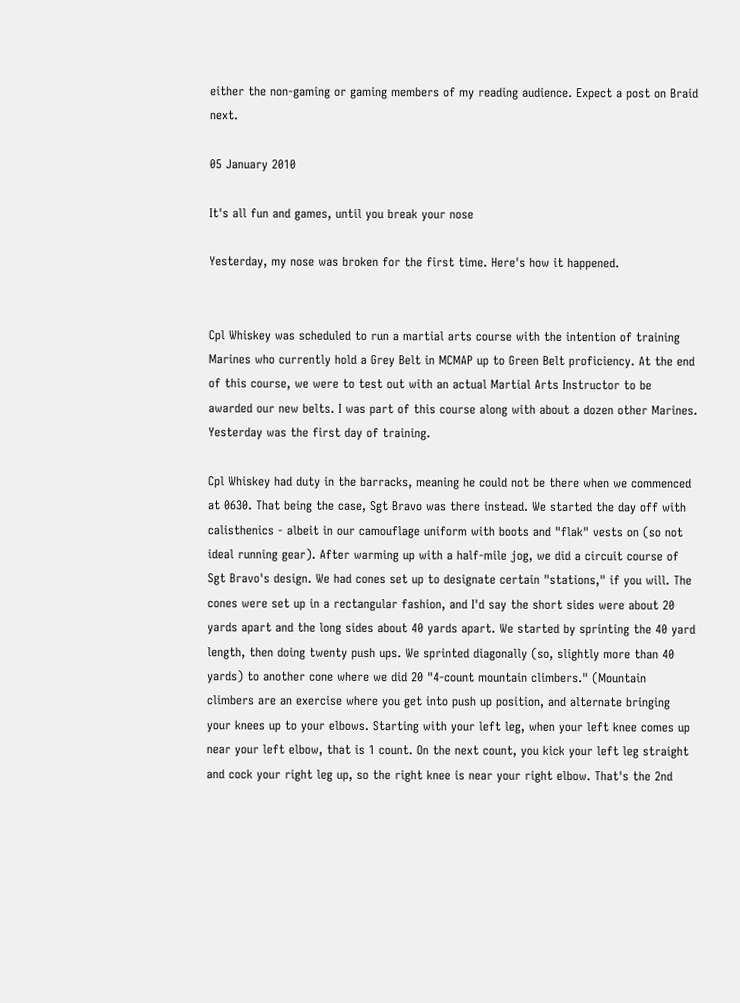either the non-gaming or gaming members of my reading audience. Expect a post on Braid next.

05 January 2010

It's all fun and games, until you break your nose

Yesterday, my nose was broken for the first time. Here's how it happened.


Cpl Whiskey was scheduled to run a martial arts course with the intention of training Marines who currently hold a Grey Belt in MCMAP up to Green Belt proficiency. At the end of this course, we were to test out with an actual Martial Arts Instructor to be awarded our new belts. I was part of this course along with about a dozen other Marines. Yesterday was the first day of training.

Cpl Whiskey had duty in the barracks, meaning he could not be there when we commenced at 0630. That being the case, Sgt Bravo was there instead. We started the day off with calisthenics - albeit in our camouflage uniform with boots and "flak" vests on (so not ideal running gear). After warming up with a half-mile jog, we did a circuit course of Sgt Bravo's design. We had cones set up to designate certain "stations," if you will. The cones were set up in a rectangular fashion, and I'd say the short sides were about 20 yards apart and the long sides about 40 yards apart. We started by sprinting the 40 yard length, then doing twenty push ups. We sprinted diagonally (so, slightly more than 40 yards) to another cone where we did 20 "4-count mountain climbers." (Mountain climbers are an exercise where you get into push up position, and alternate bringing your knees up to your elbows. Starting with your left leg, when your left knee comes up near your left elbow, that is 1 count. On the next count, you kick your left leg straight and cock your right leg up, so the right knee is near your right elbow. That's the 2nd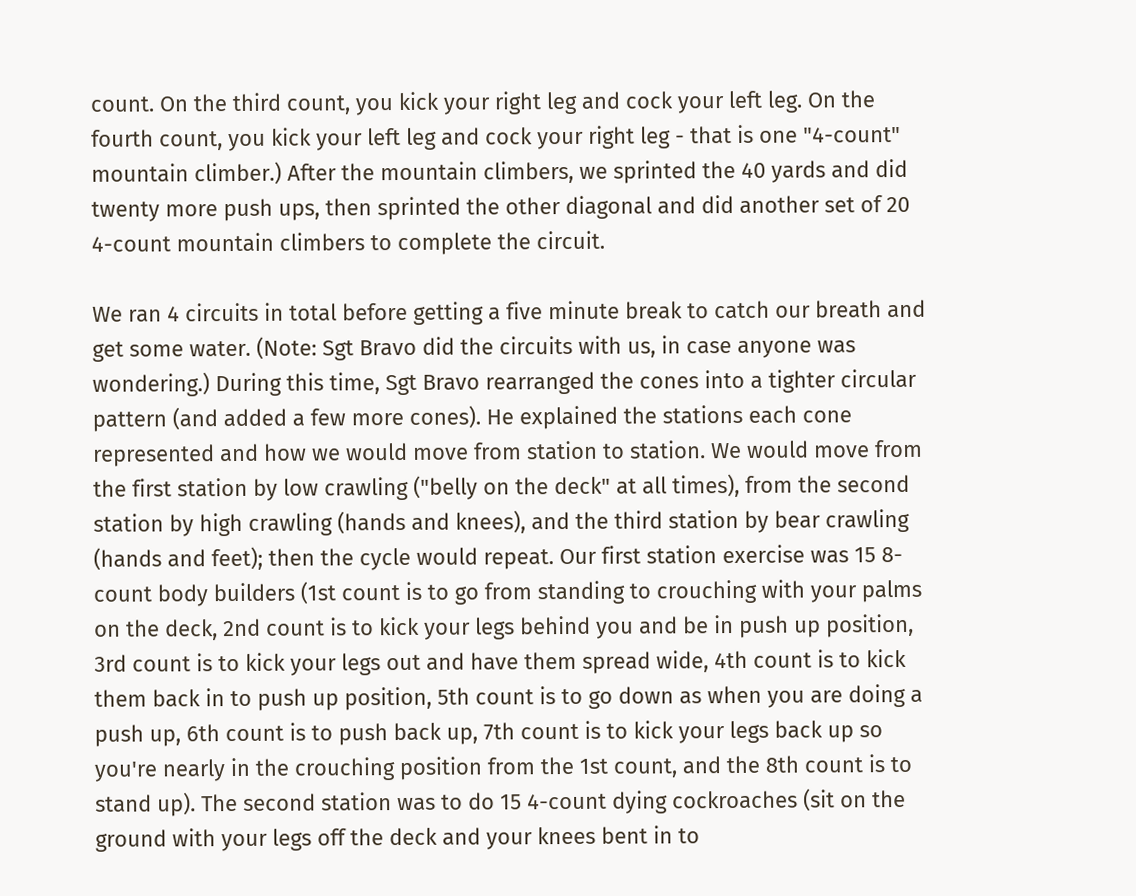count. On the third count, you kick your right leg and cock your left leg. On the fourth count, you kick your left leg and cock your right leg - that is one "4-count" mountain climber.) After the mountain climbers, we sprinted the 40 yards and did twenty more push ups, then sprinted the other diagonal and did another set of 20 4-count mountain climbers to complete the circuit.

We ran 4 circuits in total before getting a five minute break to catch our breath and get some water. (Note: Sgt Bravo did the circuits with us, in case anyone was wondering.) During this time, Sgt Bravo rearranged the cones into a tighter circular pattern (and added a few more cones). He explained the stations each cone represented and how we would move from station to station. We would move from the first station by low crawling ("belly on the deck" at all times), from the second station by high crawling (hands and knees), and the third station by bear crawling (hands and feet); then the cycle would repeat. Our first station exercise was 15 8-count body builders (1st count is to go from standing to crouching with your palms on the deck, 2nd count is to kick your legs behind you and be in push up position, 3rd count is to kick your legs out and have them spread wide, 4th count is to kick them back in to push up position, 5th count is to go down as when you are doing a push up, 6th count is to push back up, 7th count is to kick your legs back up so you're nearly in the crouching position from the 1st count, and the 8th count is to stand up). The second station was to do 15 4-count dying cockroaches (sit on the ground with your legs off the deck and your knees bent in to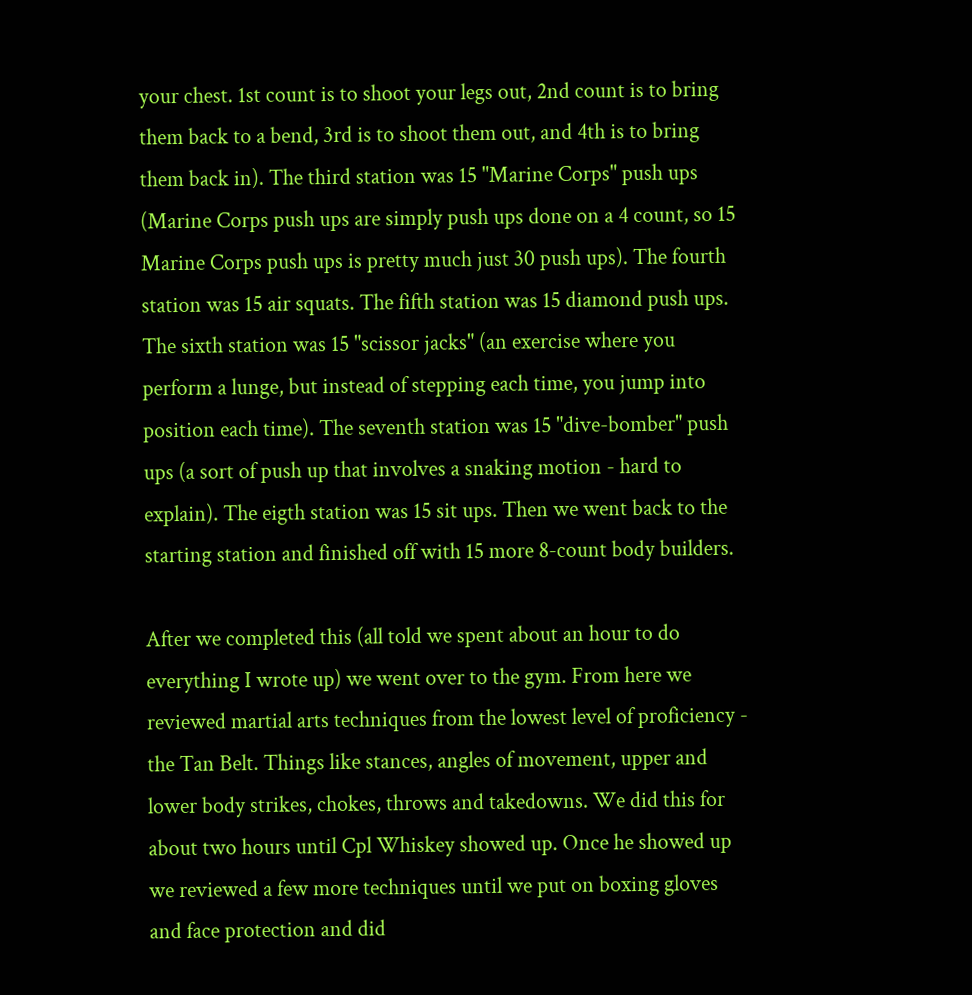your chest. 1st count is to shoot your legs out, 2nd count is to bring them back to a bend, 3rd is to shoot them out, and 4th is to bring them back in). The third station was 15 "Marine Corps" push ups (Marine Corps push ups are simply push ups done on a 4 count, so 15 Marine Corps push ups is pretty much just 30 push ups). The fourth station was 15 air squats. The fifth station was 15 diamond push ups. The sixth station was 15 "scissor jacks" (an exercise where you perform a lunge, but instead of stepping each time, you jump into position each time). The seventh station was 15 "dive-bomber" push ups (a sort of push up that involves a snaking motion - hard to explain). The eigth station was 15 sit ups. Then we went back to the starting station and finished off with 15 more 8-count body builders.

After we completed this (all told we spent about an hour to do everything I wrote up) we went over to the gym. From here we reviewed martial arts techniques from the lowest level of proficiency - the Tan Belt. Things like stances, angles of movement, upper and lower body strikes, chokes, throws and takedowns. We did this for about two hours until Cpl Whiskey showed up. Once he showed up we reviewed a few more techniques until we put on boxing gloves and face protection and did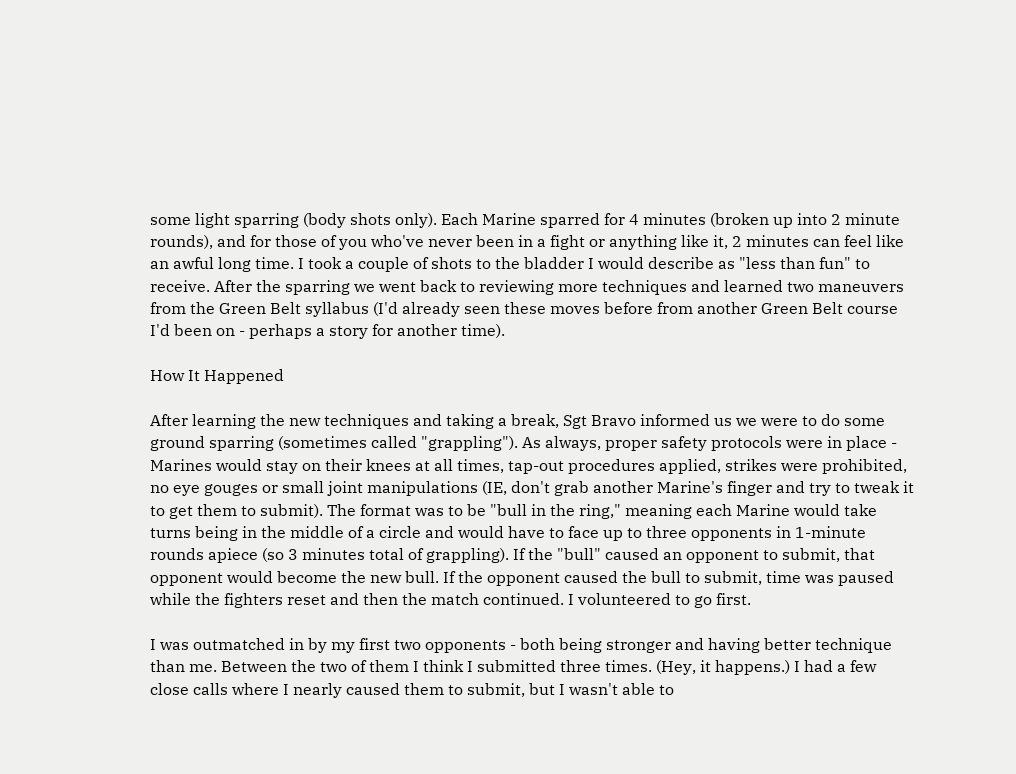some light sparring (body shots only). Each Marine sparred for 4 minutes (broken up into 2 minute rounds), and for those of you who've never been in a fight or anything like it, 2 minutes can feel like an awful long time. I took a couple of shots to the bladder I would describe as "less than fun" to receive. After the sparring we went back to reviewing more techniques and learned two maneuvers from the Green Belt syllabus (I'd already seen these moves before from another Green Belt course I'd been on - perhaps a story for another time).

How It Happened

After learning the new techniques and taking a break, Sgt Bravo informed us we were to do some ground sparring (sometimes called "grappling"). As always, proper safety protocols were in place - Marines would stay on their knees at all times, tap-out procedures applied, strikes were prohibited, no eye gouges or small joint manipulations (IE, don't grab another Marine's finger and try to tweak it to get them to submit). The format was to be "bull in the ring," meaning each Marine would take turns being in the middle of a circle and would have to face up to three opponents in 1-minute rounds apiece (so 3 minutes total of grappling). If the "bull" caused an opponent to submit, that opponent would become the new bull. If the opponent caused the bull to submit, time was paused while the fighters reset and then the match continued. I volunteered to go first.

I was outmatched in by my first two opponents - both being stronger and having better technique than me. Between the two of them I think I submitted three times. (Hey, it happens.) I had a few close calls where I nearly caused them to submit, but I wasn't able to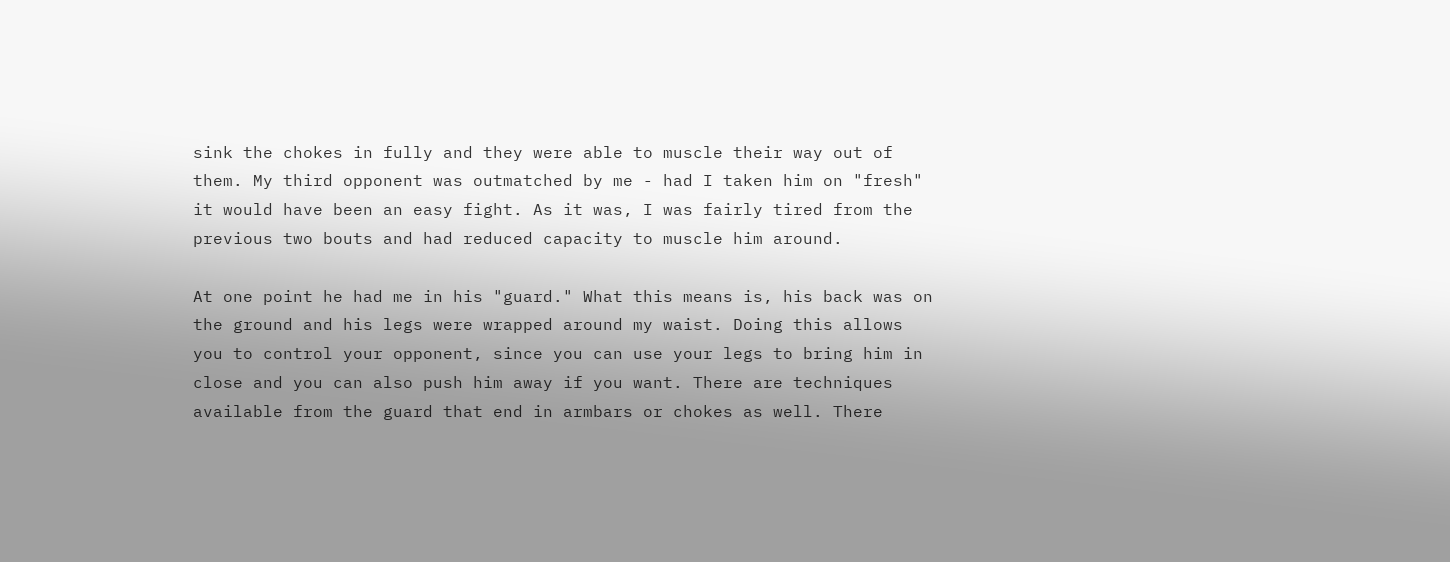sink the chokes in fully and they were able to muscle their way out of them. My third opponent was outmatched by me - had I taken him on "fresh" it would have been an easy fight. As it was, I was fairly tired from the previous two bouts and had reduced capacity to muscle him around.

At one point he had me in his "guard." What this means is, his back was on the ground and his legs were wrapped around my waist. Doing this allows you to control your opponent, since you can use your legs to bring him in close and you can also push him away if you want. There are techniques available from the guard that end in armbars or chokes as well. There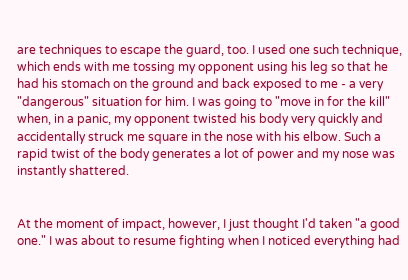are techniques to escape the guard, too. I used one such technique, which ends with me tossing my opponent using his leg so that he had his stomach on the ground and back exposed to me - a very "dangerous" situation for him. I was going to "move in for the kill" when, in a panic, my opponent twisted his body very quickly and accidentally struck me square in the nose with his elbow. Such a rapid twist of the body generates a lot of power and my nose was instantly shattered.


At the moment of impact, however, I just thought I'd taken "a good one." I was about to resume fighting when I noticed everything had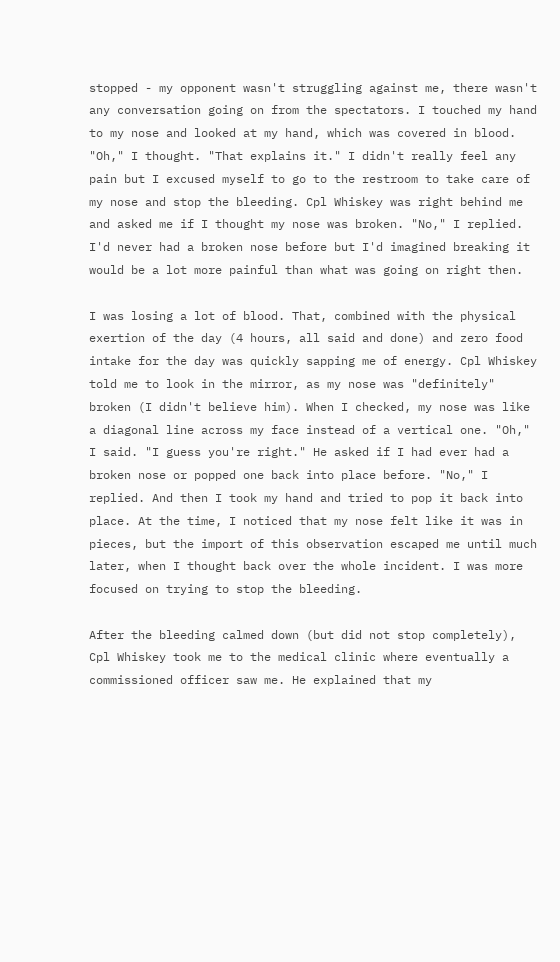stopped - my opponent wasn't struggling against me, there wasn't any conversation going on from the spectators. I touched my hand to my nose and looked at my hand, which was covered in blood. "Oh," I thought. "That explains it." I didn't really feel any pain but I excused myself to go to the restroom to take care of my nose and stop the bleeding. Cpl Whiskey was right behind me and asked me if I thought my nose was broken. "No," I replied. I'd never had a broken nose before but I'd imagined breaking it would be a lot more painful than what was going on right then.

I was losing a lot of blood. That, combined with the physical exertion of the day (4 hours, all said and done) and zero food intake for the day was quickly sapping me of energy. Cpl Whiskey told me to look in the mirror, as my nose was "definitely" broken (I didn't believe him). When I checked, my nose was like a diagonal line across my face instead of a vertical one. "Oh," I said. "I guess you're right." He asked if I had ever had a broken nose or popped one back into place before. "No," I replied. And then I took my hand and tried to pop it back into place. At the time, I noticed that my nose felt like it was in pieces, but the import of this observation escaped me until much later, when I thought back over the whole incident. I was more focused on trying to stop the bleeding.

After the bleeding calmed down (but did not stop completely), Cpl Whiskey took me to the medical clinic where eventually a commissioned officer saw me. He explained that my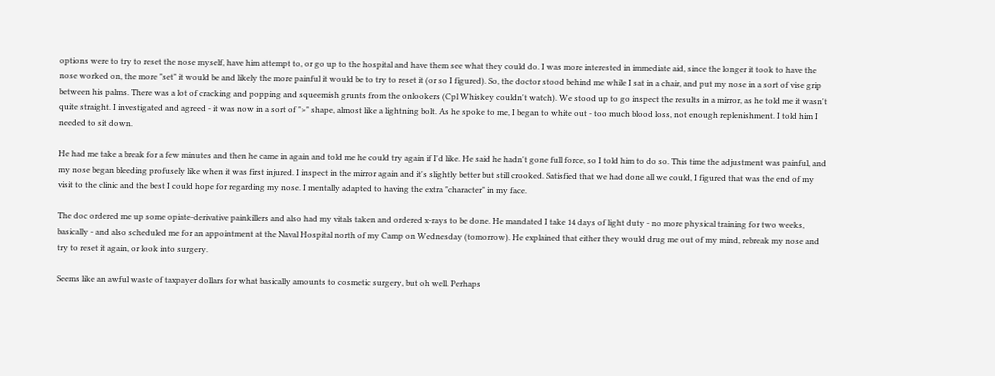options were to try to reset the nose myself, have him attempt to, or go up to the hospital and have them see what they could do. I was more interested in immediate aid, since the longer it took to have the nose worked on, the more "set" it would be and likely the more painful it would be to try to reset it (or so I figured). So, the doctor stood behind me while I sat in a chair, and put my nose in a sort of vise grip between his palms. There was a lot of cracking and popping and squeemish grunts from the onlookers (Cpl Whiskey couldn't watch). We stood up to go inspect the results in a mirror, as he told me it wasn't quite straight. I investigated and agreed - it was now in a sort of ">" shape, almost like a lightning bolt. As he spoke to me, I began to white out - too much blood loss, not enough replenishment. I told him I needed to sit down.

He had me take a break for a few minutes and then he came in again and told me he could try again if I'd like. He said he hadn't gone full force, so I told him to do so. This time the adjustment was painful, and my nose began bleeding profusely like when it was first injured. I inspect in the mirror again and it's slightly better but still crooked. Satisfied that we had done all we could, I figured that was the end of my visit to the clinic and the best I could hope for regarding my nose. I mentally adapted to having the extra "character" in my face.

The doc ordered me up some opiate-derivative painkillers and also had my vitals taken and ordered x-rays to be done. He mandated I take 14 days of light duty - no more physical training for two weeks, basically - and also scheduled me for an appointment at the Naval Hospital north of my Camp on Wednesday (tomorrow). He explained that either they would drug me out of my mind, rebreak my nose and try to reset it again, or look into surgery.

Seems like an awful waste of taxpayer dollars for what basically amounts to cosmetic surgery, but oh well. Perhaps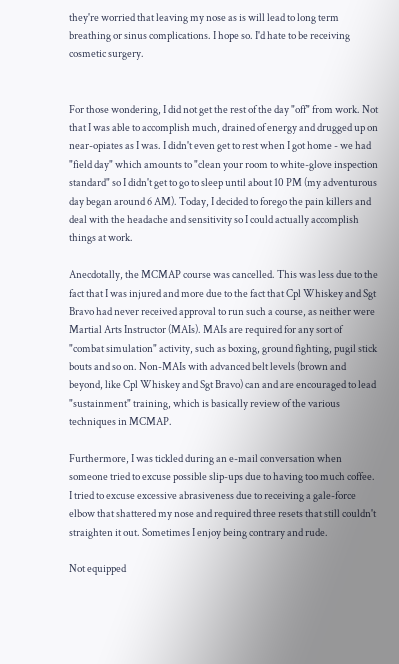they're worried that leaving my nose as is will lead to long term breathing or sinus complications. I hope so. I'd hate to be receiving cosmetic surgery.


For those wondering, I did not get the rest of the day "off" from work. Not that I was able to accomplish much, drained of energy and drugged up on near-opiates as I was. I didn't even get to rest when I got home - we had "field day" which amounts to "clean your room to white-glove inspection standard" so I didn't get to go to sleep until about 10 PM (my adventurous day began around 6 AM). Today, I decided to forego the pain killers and deal with the headache and sensitivity so I could actually accomplish things at work.

Anecdotally, the MCMAP course was cancelled. This was less due to the fact that I was injured and more due to the fact that Cpl Whiskey and Sgt Bravo had never received approval to run such a course, as neither were Martial Arts Instructor (MAIs). MAIs are required for any sort of "combat simulation" activity, such as boxing, ground fighting, pugil stick bouts and so on. Non-MAIs with advanced belt levels (brown and beyond, like Cpl Whiskey and Sgt Bravo) can and are encouraged to lead "sustainment" training, which is basically review of the various techniques in MCMAP.

Furthermore, I was tickled during an e-mail conversation when someone tried to excuse possible slip-ups due to having too much coffee. I tried to excuse excessive abrasiveness due to receiving a gale-force elbow that shattered my nose and required three resets that still couldn't straighten it out. Sometimes I enjoy being contrary and rude.

Not equipped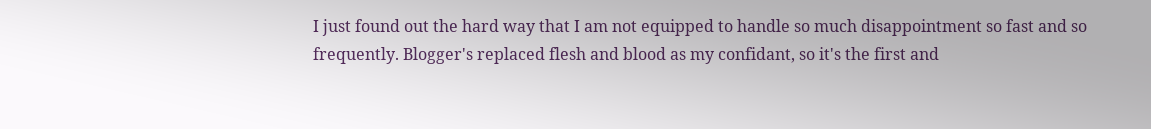I just found out the hard way that I am not equipped to handle so much disappointment so fast and so frequently. Blogger's replaced flesh and blood as my confidant, so it's the first and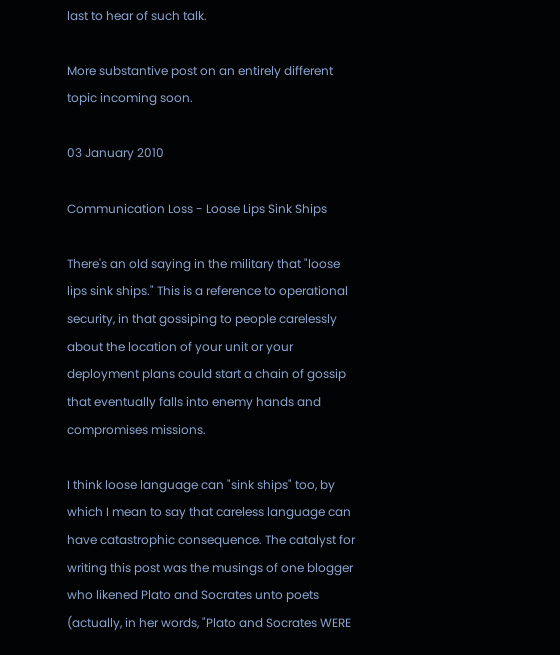last to hear of such talk.

More substantive post on an entirely different topic incoming soon.

03 January 2010

Communication Loss - Loose Lips Sink Ships

There's an old saying in the military that "loose lips sink ships." This is a reference to operational security, in that gossiping to people carelessly about the location of your unit or your deployment plans could start a chain of gossip that eventually falls into enemy hands and compromises missions.

I think loose language can "sink ships" too, by which I mean to say that careless language can have catastrophic consequence. The catalyst for writing this post was the musings of one blogger who likened Plato and Socrates unto poets (actually, in her words, "Plato and Socrates WERE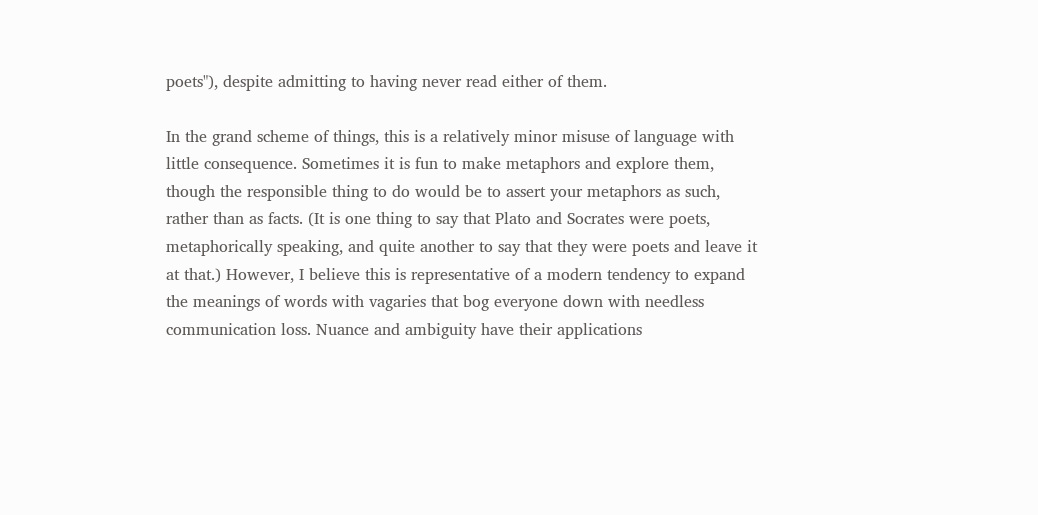poets"), despite admitting to having never read either of them.

In the grand scheme of things, this is a relatively minor misuse of language with little consequence. Sometimes it is fun to make metaphors and explore them, though the responsible thing to do would be to assert your metaphors as such, rather than as facts. (It is one thing to say that Plato and Socrates were poets, metaphorically speaking, and quite another to say that they were poets and leave it at that.) However, I believe this is representative of a modern tendency to expand the meanings of words with vagaries that bog everyone down with needless communication loss. Nuance and ambiguity have their applications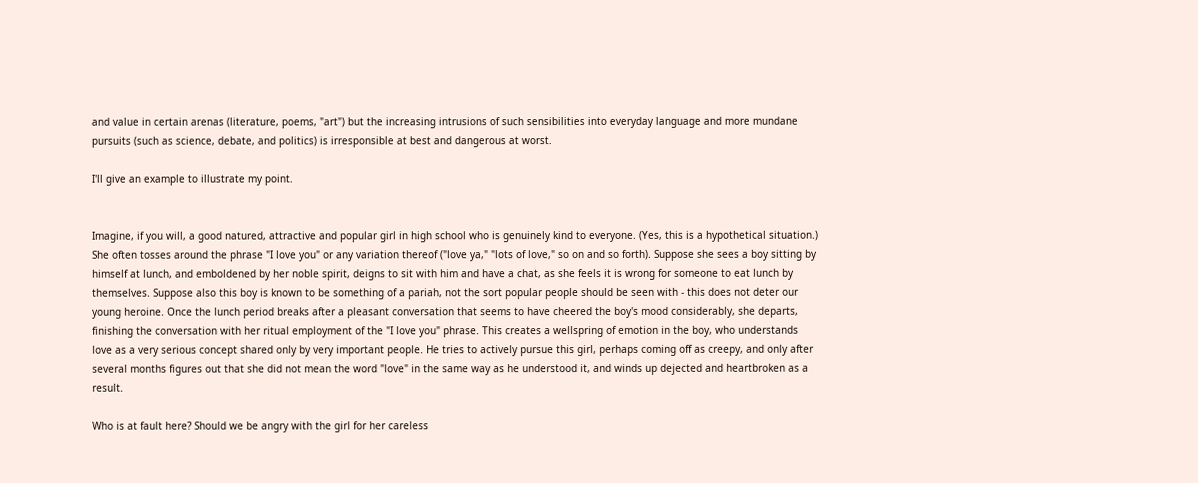and value in certain arenas (literature, poems, "art") but the increasing intrusions of such sensibilities into everyday language and more mundane pursuits (such as science, debate, and politics) is irresponsible at best and dangerous at worst.

I'll give an example to illustrate my point.


Imagine, if you will, a good natured, attractive and popular girl in high school who is genuinely kind to everyone. (Yes, this is a hypothetical situation.) She often tosses around the phrase "I love you" or any variation thereof ("love ya," "lots of love," so on and so forth). Suppose she sees a boy sitting by himself at lunch, and emboldened by her noble spirit, deigns to sit with him and have a chat, as she feels it is wrong for someone to eat lunch by themselves. Suppose also this boy is known to be something of a pariah, not the sort popular people should be seen with - this does not deter our young heroine. Once the lunch period breaks after a pleasant conversation that seems to have cheered the boy's mood considerably, she departs, finishing the conversation with her ritual employment of the "I love you" phrase. This creates a wellspring of emotion in the boy, who understands love as a very serious concept shared only by very important people. He tries to actively pursue this girl, perhaps coming off as creepy, and only after several months figures out that she did not mean the word "love" in the same way as he understood it, and winds up dejected and heartbroken as a result.

Who is at fault here? Should we be angry with the girl for her careless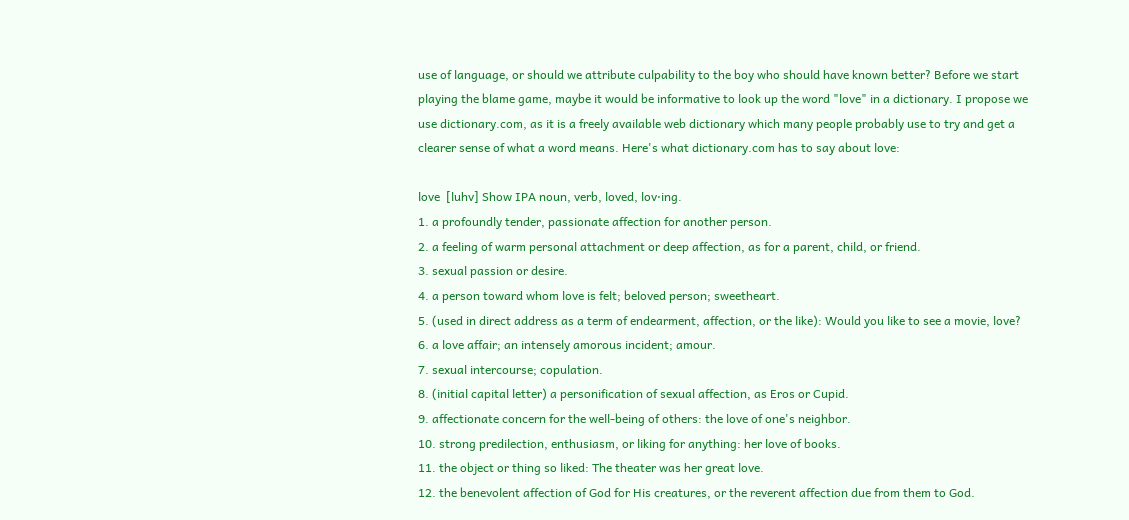use of language, or should we attribute culpability to the boy who should have known better? Before we start playing the blame game, maybe it would be informative to look up the word "love" in a dictionary. I propose we use dictionary.com, as it is a freely available web dictionary which many people probably use to try and get a clearer sense of what a word means. Here's what dictionary.com has to say about love:

love  [luhv] Show IPA noun, verb, loved, lov⋅ing.
1. a profoundly tender, passionate affection for another person.
2. a feeling of warm personal attachment or deep affection, as for a parent, child, or friend.
3. sexual passion or desire.
4. a person toward whom love is felt; beloved person; sweetheart.
5. (used in direct address as a term of endearment, affection, or the like): Would you like to see a movie, love?
6. a love affair; an intensely amorous incident; amour.
7. sexual intercourse; copulation.
8. (initial capital letter) a personification of sexual affection, as Eros or Cupid.
9. affectionate concern for the well-being of others: the love of one's neighbor.
10. strong predilection, enthusiasm, or liking for anything: her love of books.
11. the object or thing so liked: The theater was her great love.
12. the benevolent affection of God for His creatures, or the reverent affection due from them to God.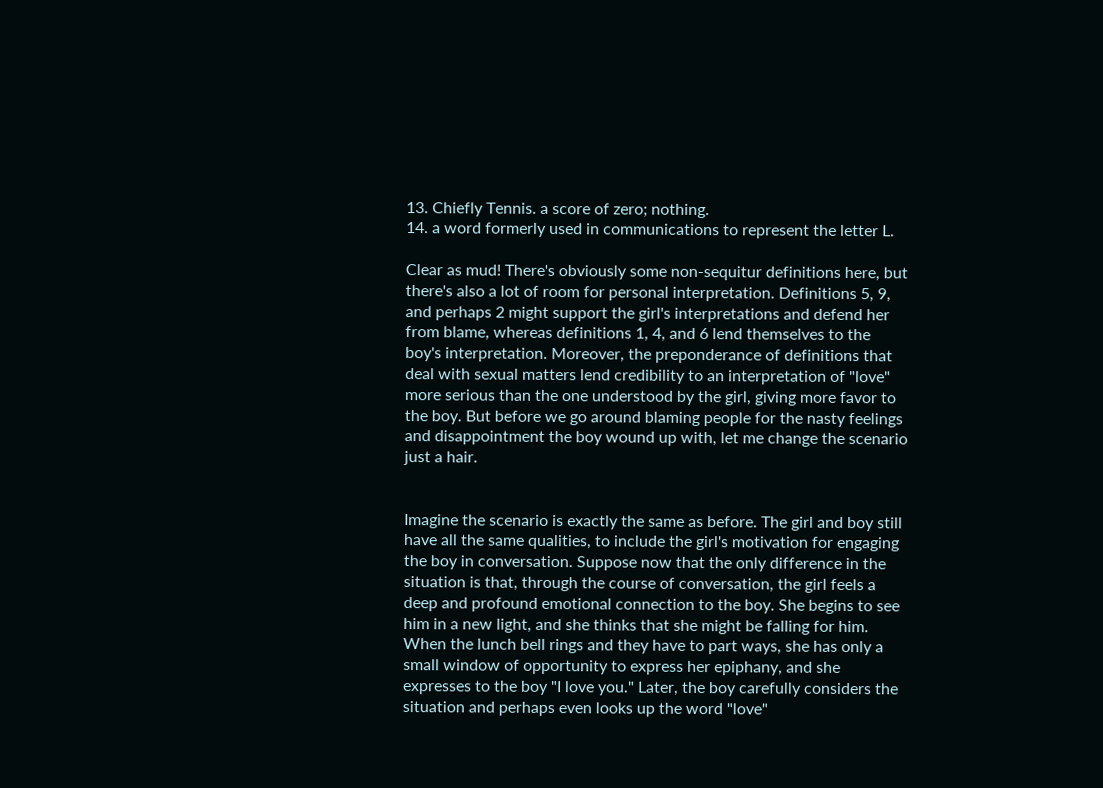13. Chiefly Tennis. a score of zero; nothing.
14. a word formerly used in communications to represent the letter L.

Clear as mud! There's obviously some non-sequitur definitions here, but there's also a lot of room for personal interpretation. Definitions 5, 9, and perhaps 2 might support the girl's interpretations and defend her from blame, whereas definitions 1, 4, and 6 lend themselves to the boy's interpretation. Moreover, the preponderance of definitions that deal with sexual matters lend credibility to an interpretation of "love" more serious than the one understood by the girl, giving more favor to the boy. But before we go around blaming people for the nasty feelings and disappointment the boy wound up with, let me change the scenario just a hair.


Imagine the scenario is exactly the same as before. The girl and boy still have all the same qualities, to include the girl's motivation for engaging the boy in conversation. Suppose now that the only difference in the situation is that, through the course of conversation, the girl feels a deep and profound emotional connection to the boy. She begins to see him in a new light, and she thinks that she might be falling for him. When the lunch bell rings and they have to part ways, she has only a small window of opportunity to express her epiphany, and she expresses to the boy "I love you." Later, the boy carefully considers the situation and perhaps even looks up the word "love"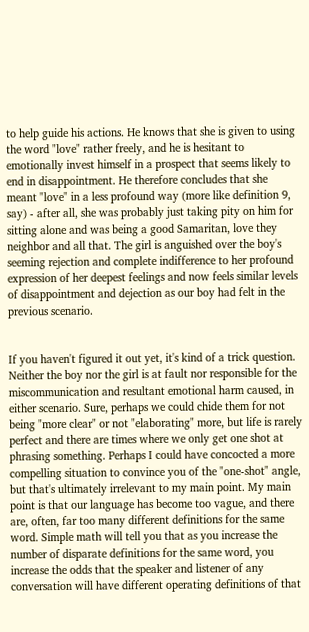to help guide his actions. He knows that she is given to using the word "love" rather freely, and he is hesitant to emotionally invest himself in a prospect that seems likely to end in disappointment. He therefore concludes that she meant "love" in a less profound way (more like definition 9, say) - after all, she was probably just taking pity on him for sitting alone and was being a good Samaritan, love they neighbor and all that. The girl is anguished over the boy's seeming rejection and complete indifference to her profound expression of her deepest feelings and now feels similar levels of disappointment and dejection as our boy had felt in the previous scenario.


If you haven't figured it out yet, it's kind of a trick question. Neither the boy nor the girl is at fault nor responsible for the miscommunication and resultant emotional harm caused, in either scenario. Sure, perhaps we could chide them for not being "more clear" or not "elaborating" more, but life is rarely perfect and there are times where we only get one shot at phrasing something. Perhaps I could have concocted a more compelling situation to convince you of the "one-shot" angle, but that's ultimately irrelevant to my main point. My main point is that our language has become too vague, and there are, often, far too many different definitions for the same word. Simple math will tell you that as you increase the number of disparate definitions for the same word, you increase the odds that the speaker and listener of any conversation will have different operating definitions of that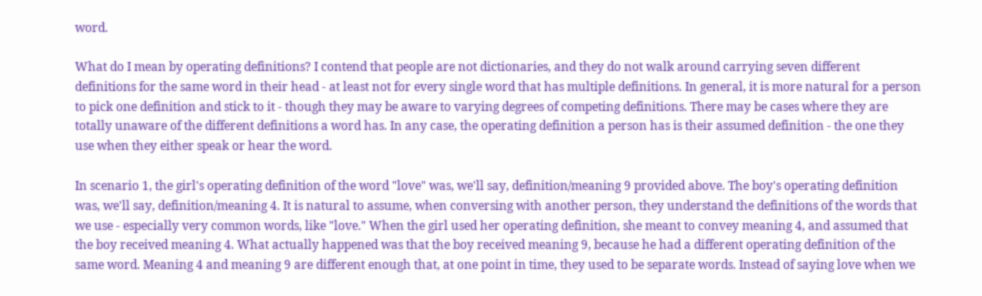word.

What do I mean by operating definitions? I contend that people are not dictionaries, and they do not walk around carrying seven different definitions for the same word in their head - at least not for every single word that has multiple definitions. In general, it is more natural for a person to pick one definition and stick to it - though they may be aware to varying degrees of competing definitions. There may be cases where they are totally unaware of the different definitions a word has. In any case, the operating definition a person has is their assumed definition - the one they use when they either speak or hear the word.

In scenario 1, the girl's operating definition of the word "love" was, we'll say, definition/meaning 9 provided above. The boy's operating definition was, we'll say, definition/meaning 4. It is natural to assume, when conversing with another person, they understand the definitions of the words that we use - especially very common words, like "love." When the girl used her operating definition, she meant to convey meaning 4, and assumed that the boy received meaning 4. What actually happened was that the boy received meaning 9, because he had a different operating definition of the same word. Meaning 4 and meaning 9 are different enough that, at one point in time, they used to be separate words. Instead of saying love when we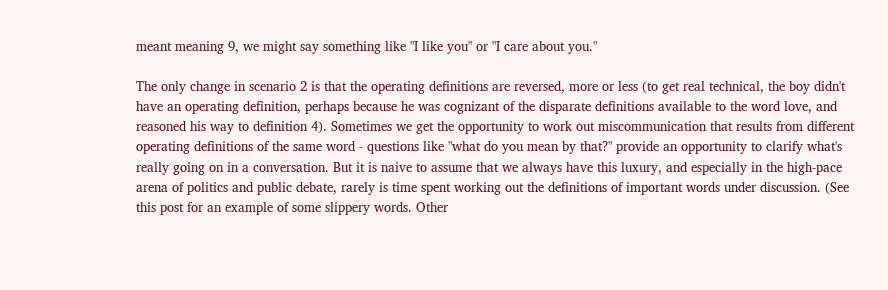meant meaning 9, we might say something like "I like you" or "I care about you."

The only change in scenario 2 is that the operating definitions are reversed, more or less (to get real technical, the boy didn't have an operating definition, perhaps because he was cognizant of the disparate definitions available to the word love, and reasoned his way to definition 4). Sometimes we get the opportunity to work out miscommunication that results from different operating definitions of the same word - questions like "what do you mean by that?" provide an opportunity to clarify what's really going on in a conversation. But it is naive to assume that we always have this luxury, and especially in the high-pace arena of politics and public debate, rarely is time spent working out the definitions of important words under discussion. (See this post for an example of some slippery words. Other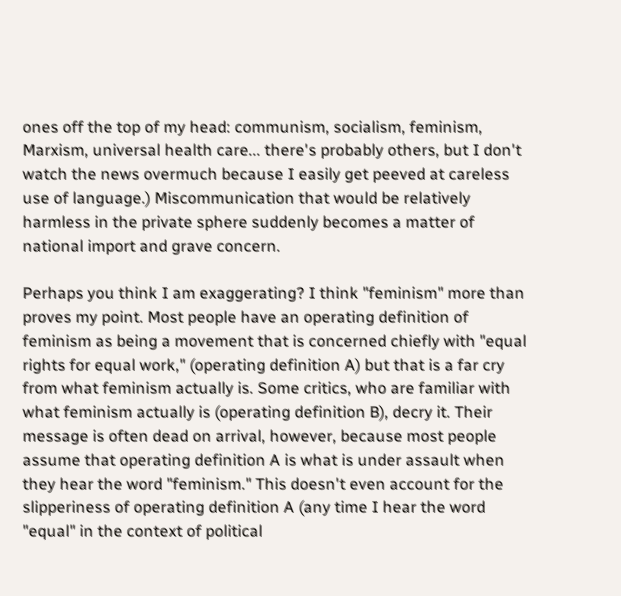ones off the top of my head: communism, socialism, feminism, Marxism, universal health care... there's probably others, but I don't watch the news overmuch because I easily get peeved at careless use of language.) Miscommunication that would be relatively harmless in the private sphere suddenly becomes a matter of national import and grave concern.

Perhaps you think I am exaggerating? I think "feminism" more than proves my point. Most people have an operating definition of feminism as being a movement that is concerned chiefly with "equal rights for equal work," (operating definition A) but that is a far cry from what feminism actually is. Some critics, who are familiar with what feminism actually is (operating definition B), decry it. Their message is often dead on arrival, however, because most people assume that operating definition A is what is under assault when they hear the word "feminism." This doesn't even account for the slipperiness of operating definition A (any time I hear the word "equal" in the context of political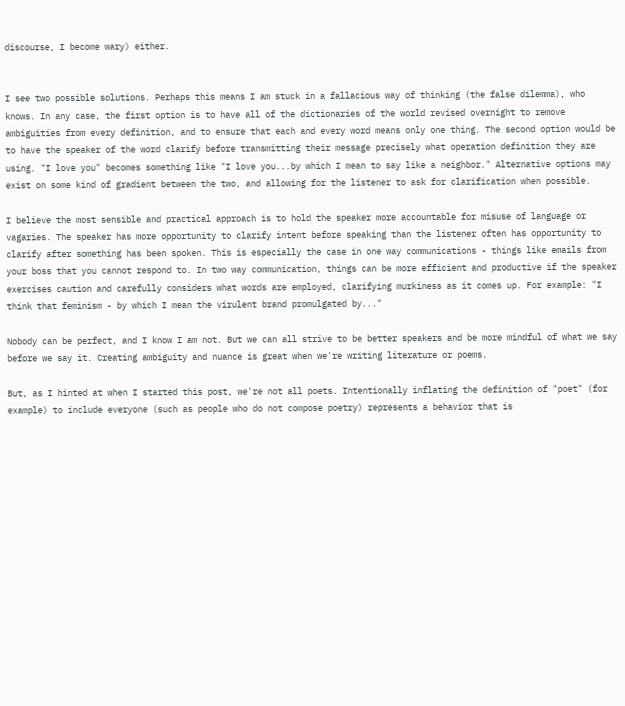discourse, I become wary) either.


I see two possible solutions. Perhaps this means I am stuck in a fallacious way of thinking (the false dilemma), who knows. In any case, the first option is to have all of the dictionaries of the world revised overnight to remove ambiguities from every definition, and to ensure that each and every word means only one thing. The second option would be to have the speaker of the word clarify before transmitting their message precisely what operation definition they are using. "I love you" becomes something like "I love you...by which I mean to say like a neighbor." Alternative options may exist on some kind of gradient between the two, and allowing for the listener to ask for clarification when possible.

I believe the most sensible and practical approach is to hold the speaker more accountable for misuse of language or vagaries. The speaker has more opportunity to clarify intent before speaking than the listener often has opportunity to clarify after something has been spoken. This is especially the case in one way communications - things like emails from your boss that you cannot respond to. In two way communication, things can be more efficient and productive if the speaker exercises caution and carefully considers what words are employed, clarifying murkiness as it comes up. For example: "I think that feminism - by which I mean the virulent brand promulgated by..."

Nobody can be perfect, and I know I am not. But we can all strive to be better speakers and be more mindful of what we say before we say it. Creating ambiguity and nuance is great when we're writing literature or poems.

But, as I hinted at when I started this post, we're not all poets. Intentionally inflating the definition of "poet" (for example) to include everyone (such as people who do not compose poetry) represents a behavior that is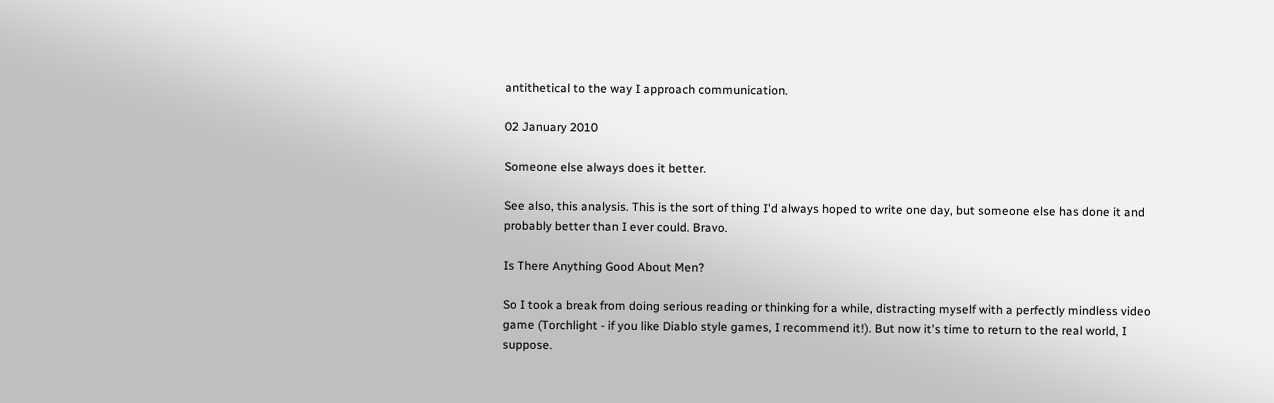antithetical to the way I approach communication.

02 January 2010

Someone else always does it better.

See also, this analysis. This is the sort of thing I'd always hoped to write one day, but someone else has done it and probably better than I ever could. Bravo.

Is There Anything Good About Men?

So I took a break from doing serious reading or thinking for a while, distracting myself with a perfectly mindless video game (Torchlight - if you like Diablo style games, I recommend it!). But now it's time to return to the real world, I suppose.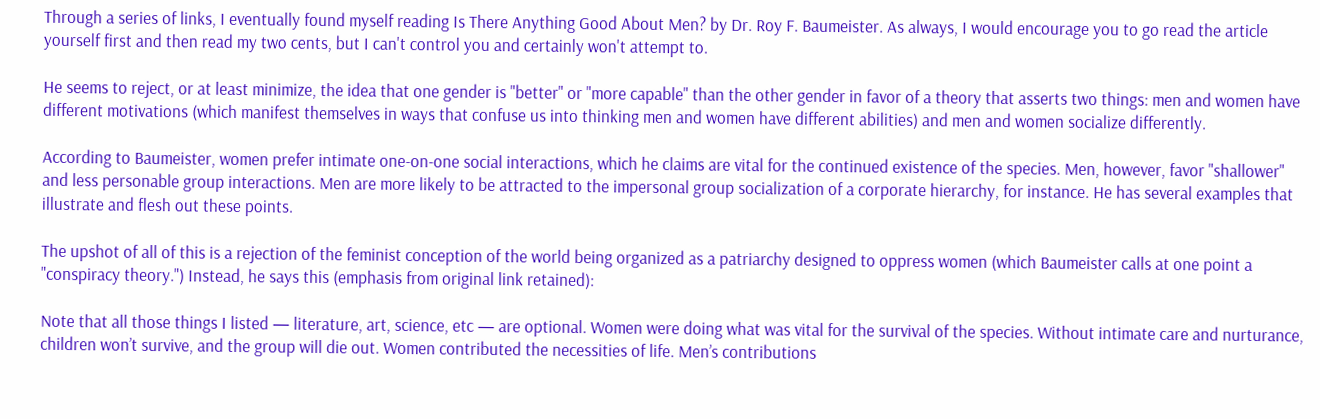Through a series of links, I eventually found myself reading Is There Anything Good About Men? by Dr. Roy F. Baumeister. As always, I would encourage you to go read the article yourself first and then read my two cents, but I can't control you and certainly won't attempt to.

He seems to reject, or at least minimize, the idea that one gender is "better" or "more capable" than the other gender in favor of a theory that asserts two things: men and women have different motivations (which manifest themselves in ways that confuse us into thinking men and women have different abilities) and men and women socialize differently.

According to Baumeister, women prefer intimate one-on-one social interactions, which he claims are vital for the continued existence of the species. Men, however, favor "shallower" and less personable group interactions. Men are more likely to be attracted to the impersonal group socialization of a corporate hierarchy, for instance. He has several examples that illustrate and flesh out these points.

The upshot of all of this is a rejection of the feminist conception of the world being organized as a patriarchy designed to oppress women (which Baumeister calls at one point a "conspiracy theory.") Instead, he says this (emphasis from original link retained):

Note that all those things I listed — literature, art, science, etc — are optional. Women were doing what was vital for the survival of the species. Without intimate care and nurturance, children won’t survive, and the group will die out. Women contributed the necessities of life. Men’s contributions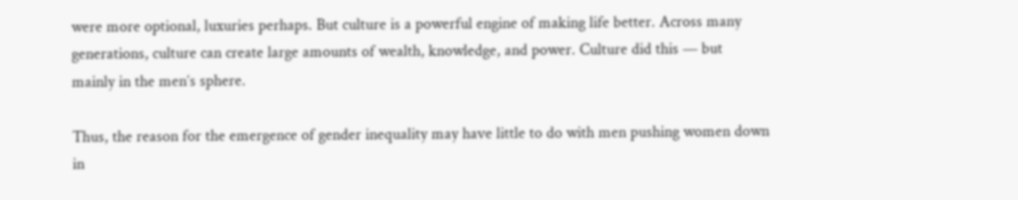were more optional, luxuries perhaps. But culture is a powerful engine of making life better. Across many generations, culture can create large amounts of wealth, knowledge, and power. Culture did this — but mainly in the men’s sphere.

Thus, the reason for the emergence of gender inequality may have little to do with men pushing women down in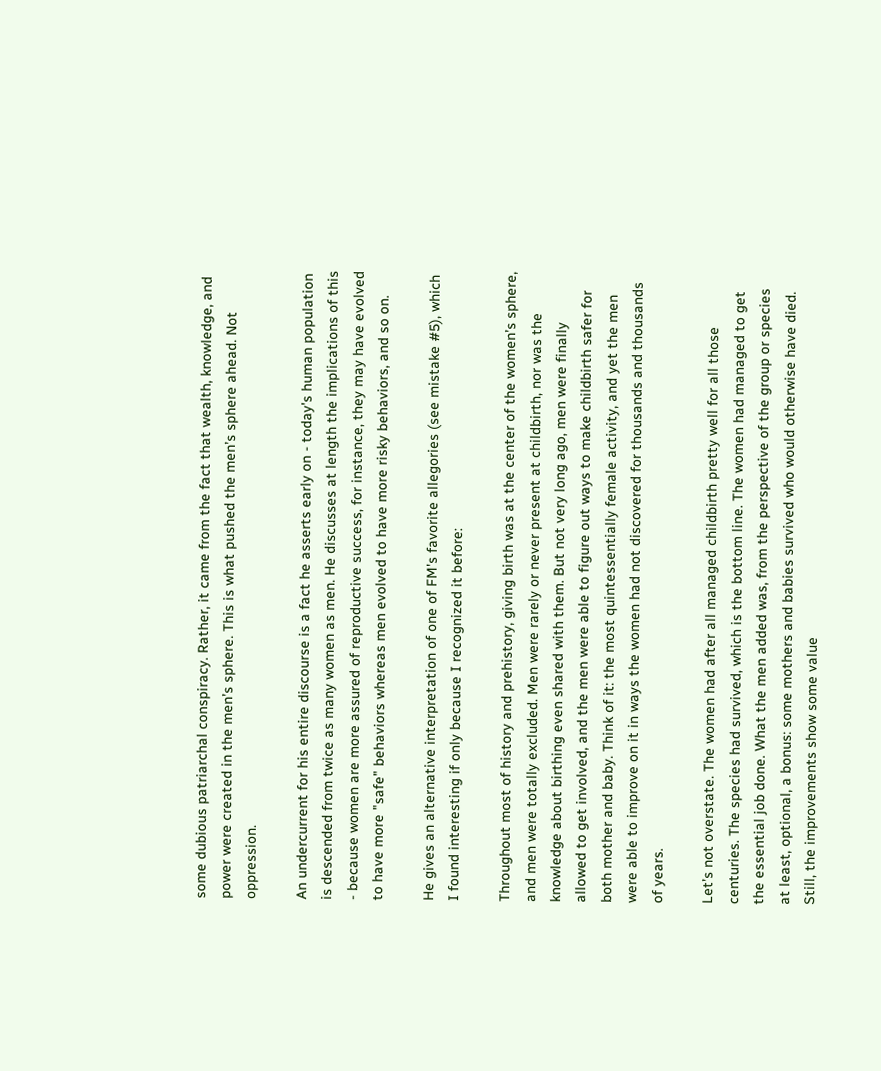some dubious patriarchal conspiracy. Rather, it came from the fact that wealth, knowledge, and power were created in the men’s sphere. This is what pushed the men’s sphere ahead. Not oppression.

An undercurrent for his entire discourse is a fact he asserts early on - today's human population is descended from twice as many women as men. He discusses at length the implications of this - because women are more assured of reproductive success, for instance, they may have evolved to have more "safe" behaviors whereas men evolved to have more risky behaviors, and so on.

He gives an alternative interpretation of one of FM's favorite allegories (see mistake #5), which I found interesting if only because I recognized it before:

Throughout most of history and prehistory, giving birth was at the center of the women’s sphere, and men were totally excluded. Men were rarely or never present at childbirth, nor was the knowledge about birthing even shared with them. But not very long ago, men were finally allowed to get involved, and the men were able to figure out ways to make childbirth safer for both mother and baby. Think of it: the most quintessentially female activity, and yet the men were able to improve on it in ways the women had not discovered for thousands and thousands of years.

Let’s not overstate. The women had after all managed childbirth pretty well for all those centuries. The species had survived, which is the bottom line. The women had managed to get the essential job done. What the men added was, from the perspective of the group or species at least, optional, a bonus: some mothers and babies survived who would otherwise have died. Still, the improvements show some value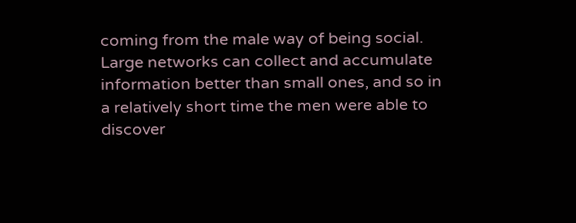coming from the male way of being social. Large networks can collect and accumulate information better than small ones, and so in a relatively short time the men were able to discover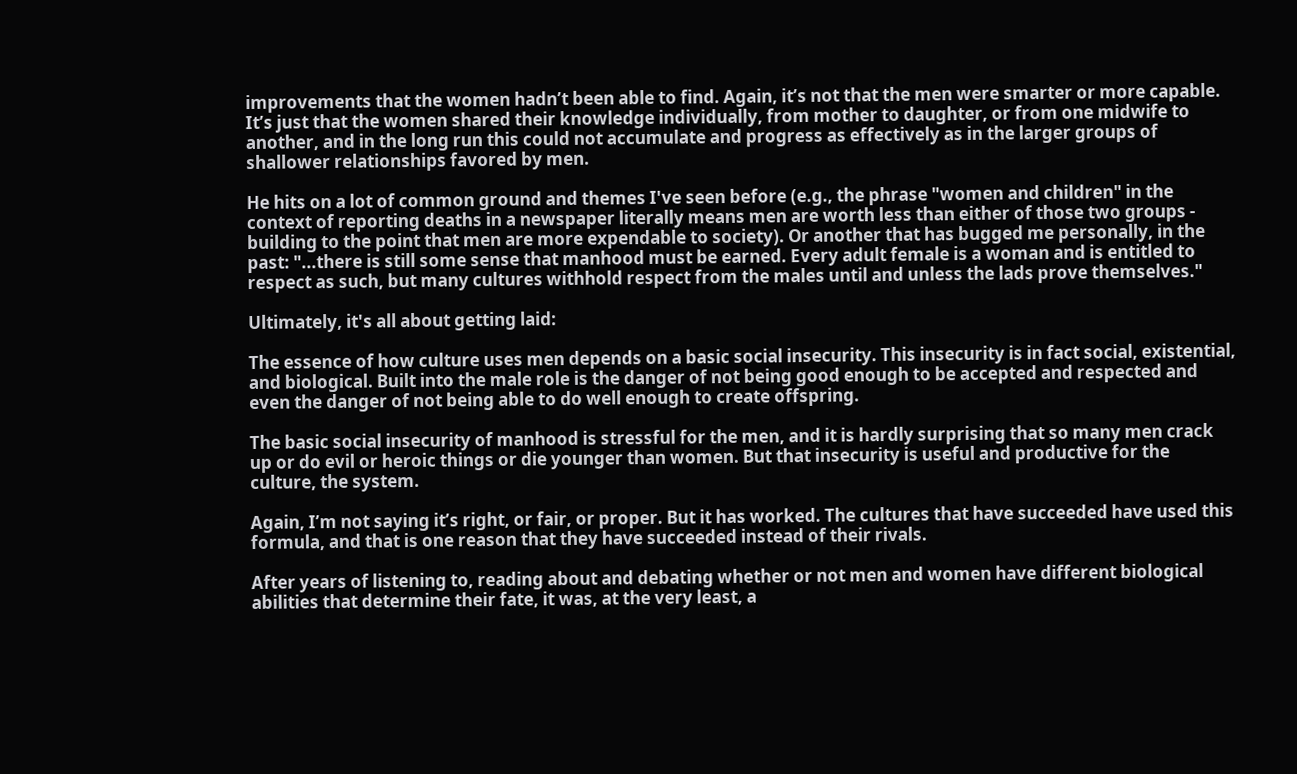improvements that the women hadn’t been able to find. Again, it’s not that the men were smarter or more capable. It’s just that the women shared their knowledge individually, from mother to daughter, or from one midwife to another, and in the long run this could not accumulate and progress as effectively as in the larger groups of shallower relationships favored by men.

He hits on a lot of common ground and themes I've seen before (e.g., the phrase "women and children" in the context of reporting deaths in a newspaper literally means men are worth less than either of those two groups - building to the point that men are more expendable to society). Or another that has bugged me personally, in the past: "...there is still some sense that manhood must be earned. Every adult female is a woman and is entitled to respect as such, but many cultures withhold respect from the males until and unless the lads prove themselves."

Ultimately, it's all about getting laid:

The essence of how culture uses men depends on a basic social insecurity. This insecurity is in fact social, existential, and biological. Built into the male role is the danger of not being good enough to be accepted and respected and even the danger of not being able to do well enough to create offspring.

The basic social insecurity of manhood is stressful for the men, and it is hardly surprising that so many men crack up or do evil or heroic things or die younger than women. But that insecurity is useful and productive for the culture, the system.

Again, I’m not saying it’s right, or fair, or proper. But it has worked. The cultures that have succeeded have used this formula, and that is one reason that they have succeeded instead of their rivals.

After years of listening to, reading about and debating whether or not men and women have different biological abilities that determine their fate, it was, at the very least, a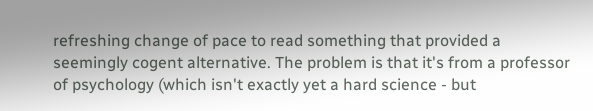refreshing change of pace to read something that provided a seemingly cogent alternative. The problem is that it's from a professor of psychology (which isn't exactly yet a hard science - but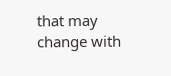that may change with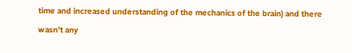time and increased understanding of the mechanics of the brain) and there wasn't any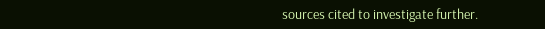sources cited to investigate further.